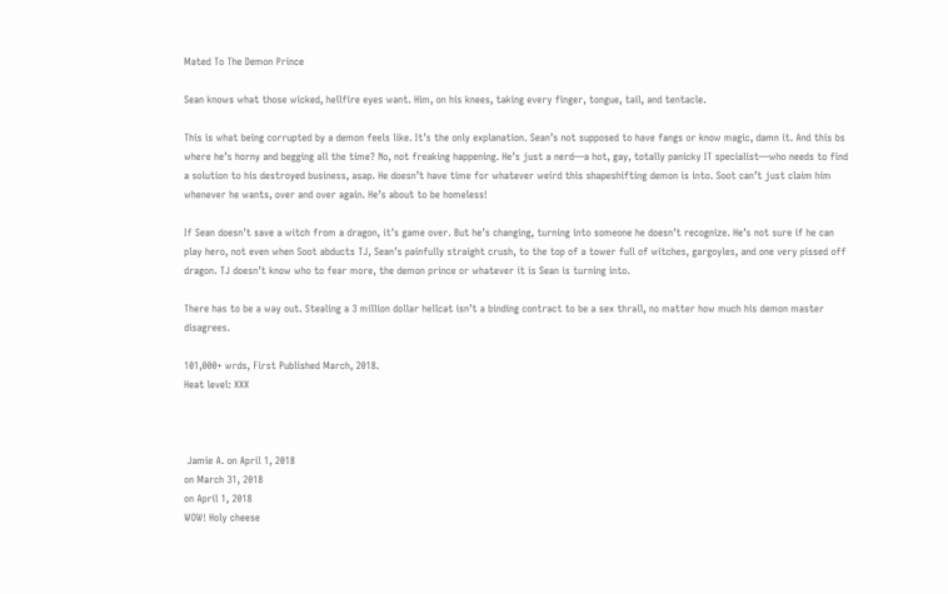Mated To The Demon Prince

Sean knows what those wicked, hellfire eyes want. Him, on his knees, taking every finger, tongue, tail, and tentacle.

This is what being corrupted by a demon feels like. It’s the only explanation. Sean’s not supposed to have fangs or know magic, damn it. And this bs where he’s horny and begging all the time? No, not freaking happening. He’s just a nerd—a hot, gay, totally panicky IT specialist—who needs to find a solution to his destroyed business, asap. He doesn’t have time for whatever weird this shapeshifting demon is into. Soot can’t just claim him whenever he wants, over and over again. He’s about to be homeless!

If Sean doesn’t save a witch from a dragon, it’s game over. But he’s changing, turning into someone he doesn’t recognize. He’s not sure if he can play hero, not even when Soot abducts TJ, Sean’s painfully straight crush, to the top of a tower full of witches, gargoyles, and one very pissed off dragon. TJ doesn’t know who to fear more, the demon prince or whatever it is Sean is turning into.

There has to be a way out. Stealing a 3 million dollar hellcat isn’t a binding contract to be a sex thrall, no matter how much his demon master disagrees.

101,000+ wrds, First Published March, 2018.
Heat level: XXX



 Jamie A. on April 1, 2018
on March 31, 2018
on April 1, 2018
WOW! Holy cheese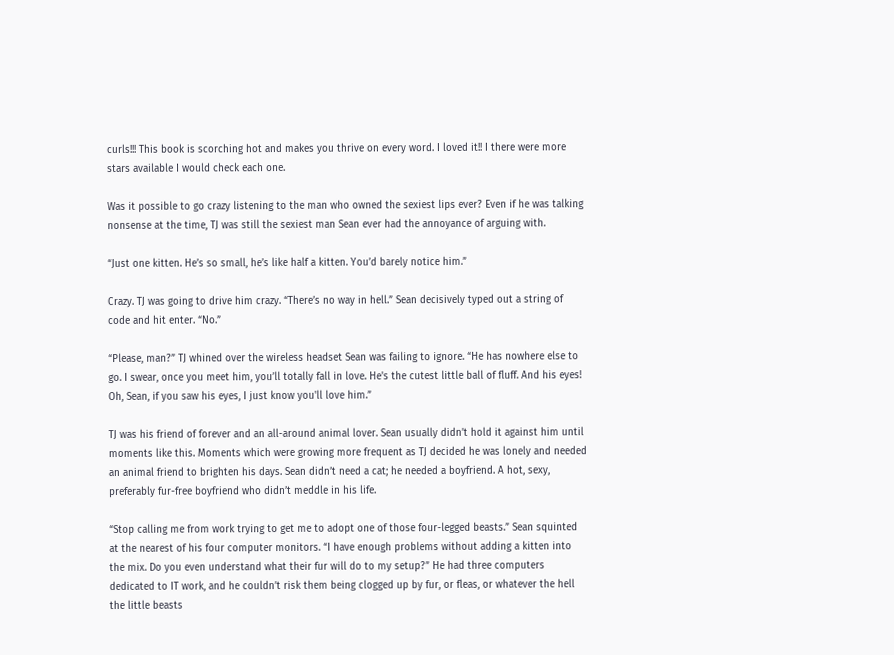curls!!! This book is scorching hot and makes you thrive on every word. I loved it!! I there were more stars available I would check each one.

Was it possible to go crazy listening to the man who owned the sexiest lips ever? Even if he was talking nonsense at the time, TJ was still the sexiest man Sean ever had the annoyance of arguing with.

“Just one kitten. He’s so small, he’s like half a kitten. You’d barely notice him.”

Crazy. TJ was going to drive him crazy. “There’s no way in hell.” Sean decisively typed out a string of code and hit enter. “No.”

“Please, man?” TJ whined over the wireless headset Sean was failing to ignore. “He has nowhere else to go. I swear, once you meet him, you’ll totally fall in love. He's the cutest little ball of fluff. And his eyes! Oh, Sean, if you saw his eyes, I just know you'll love him.”

TJ was his friend of forever and an all-around animal lover. Sean usually didn’t hold it against him until moments like this. Moments which were growing more frequent as TJ decided he was lonely and needed an animal friend to brighten his days. Sean didn’t need a cat; he needed a boyfriend. A hot, sexy, preferably fur-free boyfriend who didn’t meddle in his life.

“Stop calling me from work trying to get me to adopt one of those four-legged beasts.” Sean squinted at the nearest of his four computer monitors. “I have enough problems without adding a kitten into the mix. Do you even understand what their fur will do to my setup?” He had three computers dedicated to IT work, and he couldn’t risk them being clogged up by fur, or fleas, or whatever the hell the little beasts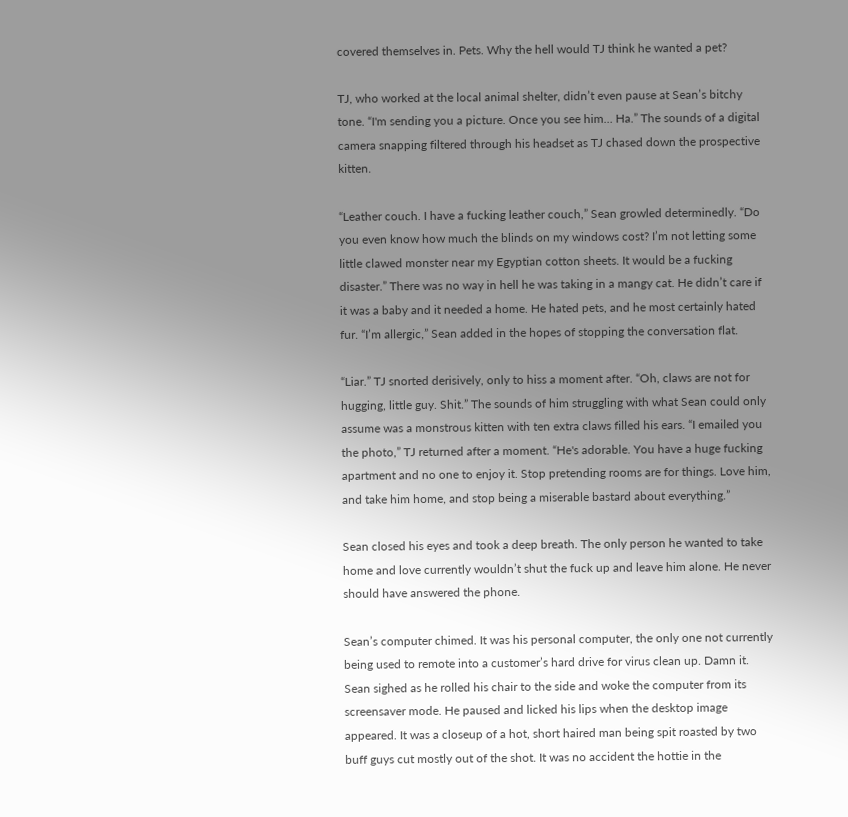covered themselves in. Pets. Why the hell would TJ think he wanted a pet?

TJ, who worked at the local animal shelter, didn’t even pause at Sean’s bitchy tone. “I'm sending you a picture. Once you see him… Ha.” The sounds of a digital camera snapping filtered through his headset as TJ chased down the prospective kitten.

“Leather couch. I have a fucking leather couch,” Sean growled determinedly. “Do you even know how much the blinds on my windows cost? I’m not letting some little clawed monster near my Egyptian cotton sheets. It would be a fucking disaster.” There was no way in hell he was taking in a mangy cat. He didn’t care if it was a baby and it needed a home. He hated pets, and he most certainly hated fur. “I’m allergic,” Sean added in the hopes of stopping the conversation flat.

“Liar.” TJ snorted derisively, only to hiss a moment after. “Oh, claws are not for hugging, little guy. Shit.” The sounds of him struggling with what Sean could only assume was a monstrous kitten with ten extra claws filled his ears. “I emailed you the photo,” TJ returned after a moment. “He's adorable. You have a huge fucking apartment and no one to enjoy it. Stop pretending rooms are for things. Love him, and take him home, and stop being a miserable bastard about everything.”

Sean closed his eyes and took a deep breath. The only person he wanted to take home and love currently wouldn’t shut the fuck up and leave him alone. He never should have answered the phone.

Sean’s computer chimed. It was his personal computer, the only one not currently being used to remote into a customer’s hard drive for virus clean up. Damn it. Sean sighed as he rolled his chair to the side and woke the computer from its screensaver mode. He paused and licked his lips when the desktop image appeared. It was a closeup of a hot, short haired man being spit roasted by two buff guys cut mostly out of the shot. It was no accident the hottie in the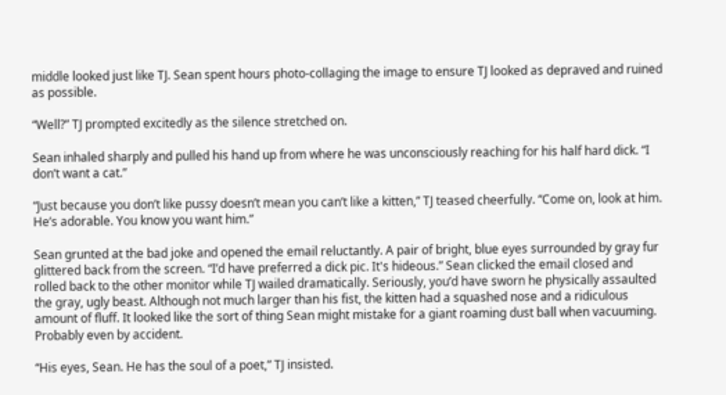middle looked just like TJ. Sean spent hours photo-collaging the image to ensure TJ looked as depraved and ruined as possible.

“Well?” TJ prompted excitedly as the silence stretched on.

Sean inhaled sharply and pulled his hand up from where he was unconsciously reaching for his half hard dick. “I don’t want a cat.”

“Just because you don’t like pussy doesn’t mean you can’t like a kitten,” TJ teased cheerfully. “Come on, look at him. He’s adorable. You know you want him.”

Sean grunted at the bad joke and opened the email reluctantly. A pair of bright, blue eyes surrounded by gray fur glittered back from the screen. “I’d have preferred a dick pic. It's hideous.” Sean clicked the email closed and rolled back to the other monitor while TJ wailed dramatically. Seriously, you’d have sworn he physically assaulted the gray, ugly beast. Although not much larger than his fist, the kitten had a squashed nose and a ridiculous amount of fluff. It looked like the sort of thing Sean might mistake for a giant roaming dust ball when vacuuming. Probably even by accident.

“His eyes, Sean. He has the soul of a poet,” TJ insisted.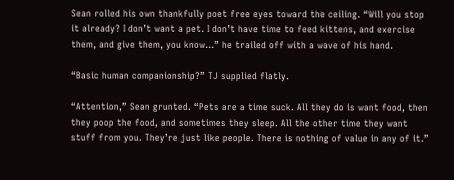Sean rolled his own thankfully poet free eyes toward the ceiling. “Will you stop it already? I don’t want a pet. I don’t have time to feed kittens, and exercise them, and give them, you know…” he trailed off with a wave of his hand.

“Basic human companionship?” TJ supplied flatly.

“Attention,” Sean grunted. “Pets are a time suck. All they do is want food, then they poop the food, and sometimes they sleep. All the other time they want stuff from you. They’re just like people. There is nothing of value in any of it.”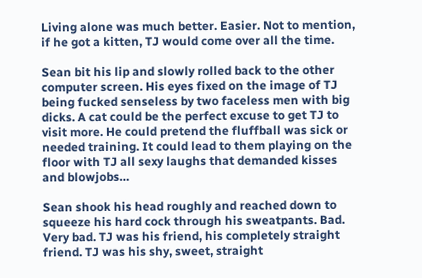Living alone was much better. Easier. Not to mention, if he got a kitten, TJ would come over all the time.

Sean bit his lip and slowly rolled back to the other computer screen. His eyes fixed on the image of TJ being fucked senseless by two faceless men with big dicks. A cat could be the perfect excuse to get TJ to visit more. He could pretend the fluffball was sick or needed training. It could lead to them playing on the floor with TJ all sexy laughs that demanded kisses and blowjobs…

Sean shook his head roughly and reached down to squeeze his hard cock through his sweatpants. Bad. Very bad. TJ was his friend, his completely straight friend. TJ was his shy, sweet, straight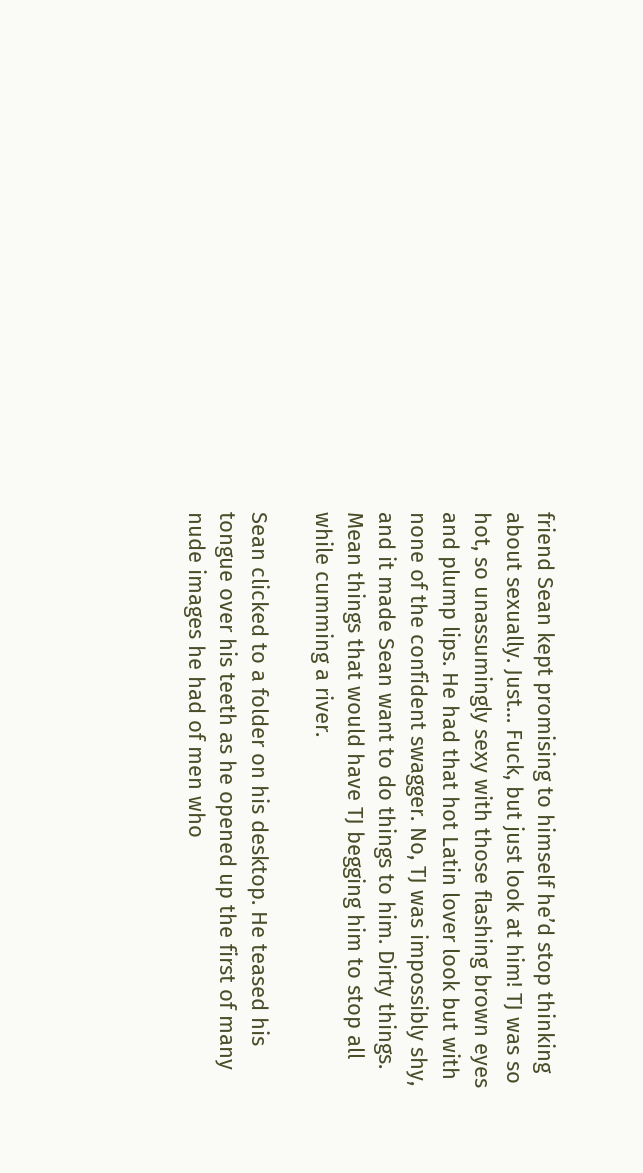friend Sean kept promising to himself he’d stop thinking about sexually. Just… Fuck, but just look at him! TJ was so hot, so unassumingly sexy with those flashing brown eyes and plump lips. He had that hot Latin lover look but with none of the confident swagger. No, TJ was impossibly shy, and it made Sean want to do things to him. Dirty things. Mean things that would have TJ begging him to stop all while cumming a river.

Sean clicked to a folder on his desktop. He teased his tongue over his teeth as he opened up the first of many nude images he had of men who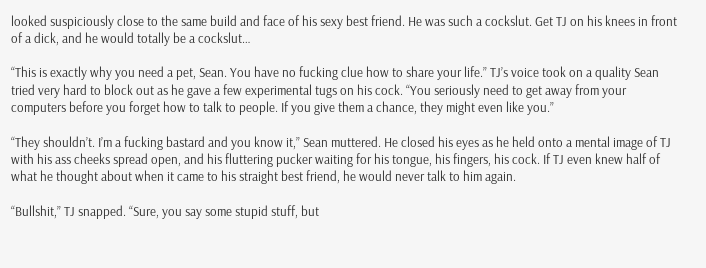looked suspiciously close to the same build and face of his sexy best friend. He was such a cockslut. Get TJ on his knees in front of a dick, and he would totally be a cockslut…

“This is exactly why you need a pet, Sean. You have no fucking clue how to share your life.” TJ’s voice took on a quality Sean tried very hard to block out as he gave a few experimental tugs on his cock. “You seriously need to get away from your computers before you forget how to talk to people. If you give them a chance, they might even like you.”

“They shouldn’t. I’m a fucking bastard and you know it,” Sean muttered. He closed his eyes as he held onto a mental image of TJ with his ass cheeks spread open, and his fluttering pucker waiting for his tongue, his fingers, his cock. If TJ even knew half of what he thought about when it came to his straight best friend, he would never talk to him again.

“Bullshit,” TJ snapped. “Sure, you say some stupid stuff, but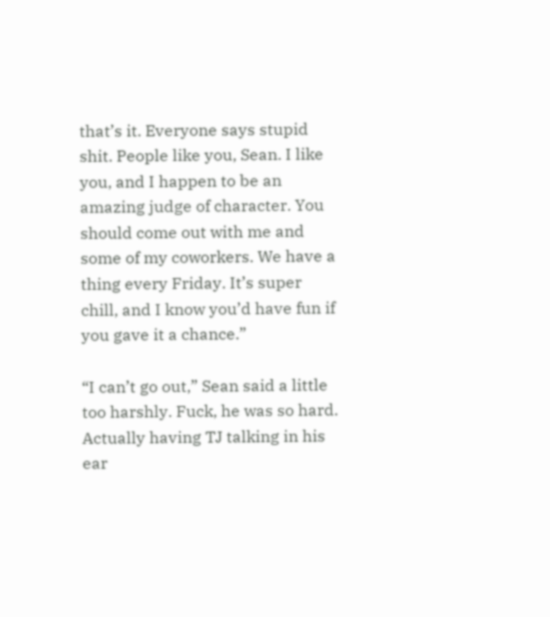that’s it. Everyone says stupid shit. People like you, Sean. I like you, and I happen to be an amazing judge of character. You should come out with me and some of my coworkers. We have a thing every Friday. It’s super chill, and I know you’d have fun if you gave it a chance.”

“I can’t go out,” Sean said a little too harshly. Fuck, he was so hard. Actually having TJ talking in his ear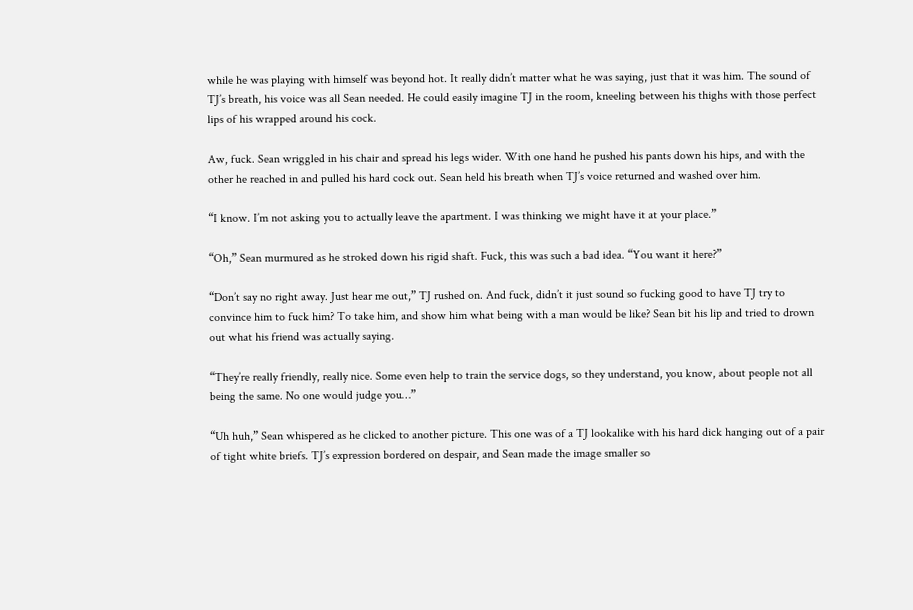while he was playing with himself was beyond hot. It really didn’t matter what he was saying, just that it was him. The sound of TJ’s breath, his voice was all Sean needed. He could easily imagine TJ in the room, kneeling between his thighs with those perfect lips of his wrapped around his cock.

Aw, fuck. Sean wriggled in his chair and spread his legs wider. With one hand he pushed his pants down his hips, and with the other he reached in and pulled his hard cock out. Sean held his breath when TJ’s voice returned and washed over him.

“I know. I’m not asking you to actually leave the apartment. I was thinking we might have it at your place.”

“Oh,” Sean murmured as he stroked down his rigid shaft. Fuck, this was such a bad idea. “You want it here?”

“Don’t say no right away. Just hear me out,” TJ rushed on. And fuck, didn’t it just sound so fucking good to have TJ try to convince him to fuck him? To take him, and show him what being with a man would be like? Sean bit his lip and tried to drown out what his friend was actually saying.

“They’re really friendly, really nice. Some even help to train the service dogs, so they understand, you know, about people not all being the same. No one would judge you…”

“Uh huh,” Sean whispered as he clicked to another picture. This one was of a TJ lookalike with his hard dick hanging out of a pair of tight white briefs. TJ’s expression bordered on despair, and Sean made the image smaller so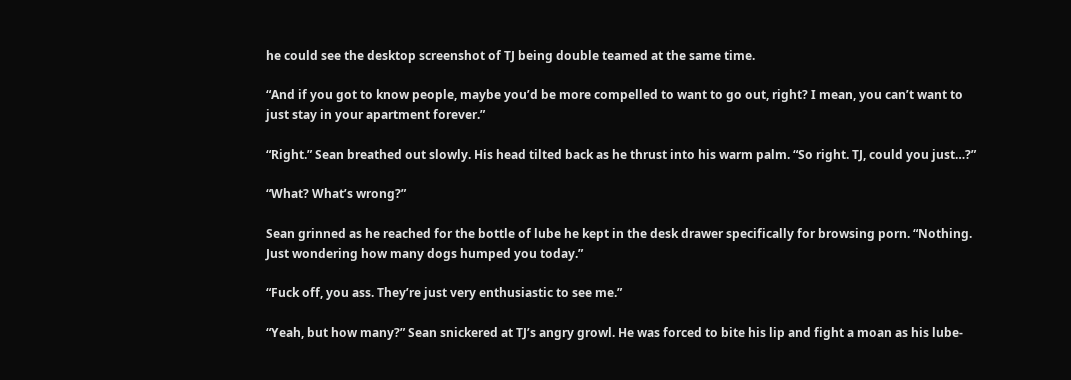he could see the desktop screenshot of TJ being double teamed at the same time.

“And if you got to know people, maybe you’d be more compelled to want to go out, right? I mean, you can’t want to just stay in your apartment forever.”

“Right.” Sean breathed out slowly. His head tilted back as he thrust into his warm palm. “So right. TJ, could you just…?”

“What? What’s wrong?”

Sean grinned as he reached for the bottle of lube he kept in the desk drawer specifically for browsing porn. “Nothing. Just wondering how many dogs humped you today.”

“Fuck off, you ass. They’re just very enthusiastic to see me.”

“Yeah, but how many?” Sean snickered at TJ’s angry growl. He was forced to bite his lip and fight a moan as his lube-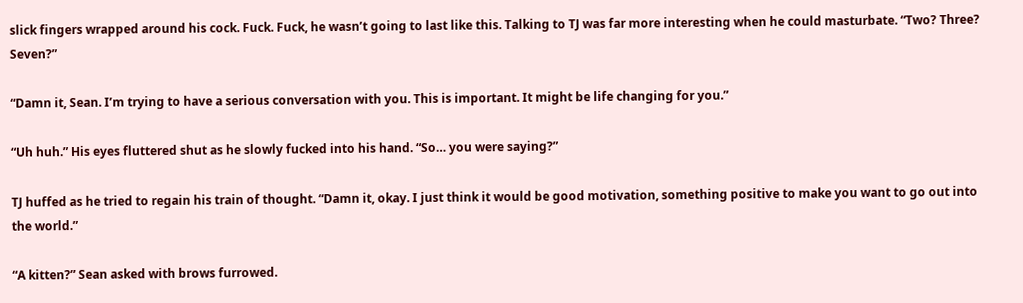slick fingers wrapped around his cock. Fuck. Fuck, he wasn’t going to last like this. Talking to TJ was far more interesting when he could masturbate. “Two? Three? Seven?”

“Damn it, Sean. I’m trying to have a serious conversation with you. This is important. It might be life changing for you.”

“Uh huh.” His eyes fluttered shut as he slowly fucked into his hand. “So… you were saying?”

TJ huffed as he tried to regain his train of thought. “Damn it, okay. I just think it would be good motivation, something positive to make you want to go out into the world.”

“A kitten?” Sean asked with brows furrowed.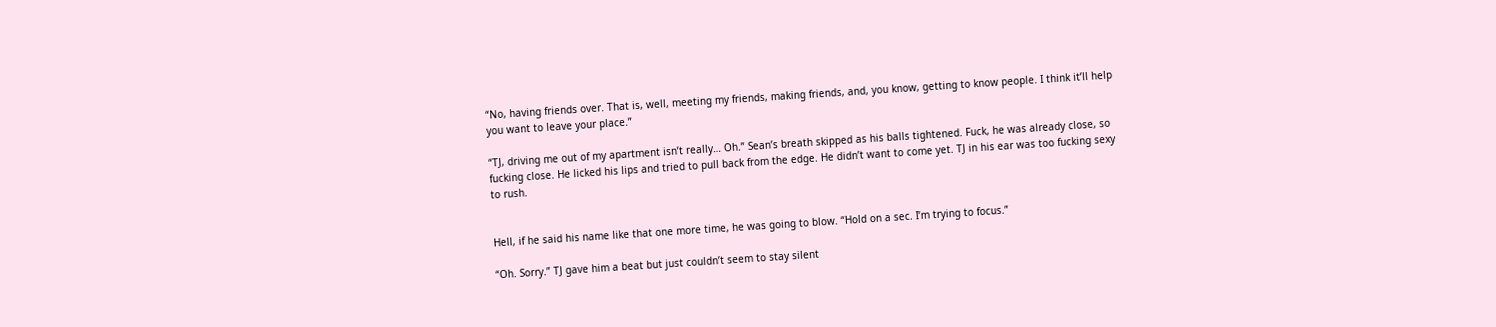“No, having friends over. That is, well, meeting my friends, making friends, and, you know, getting to know people. I think it’ll help you want to leave your place.”

“TJ, driving me out of my apartment isn’t really… Oh.” Sean’s breath skipped as his balls tightened. Fuck, he was already close, so fucking close. He licked his lips and tried to pull back from the edge. He didn’t want to come yet. TJ in his ear was too fucking sexy to rush.


Hell, if he said his name like that one more time, he was going to blow. “Hold on a sec. I’m trying to focus.”

“Oh. Sorry.” TJ gave him a beat but just couldn’t seem to stay silent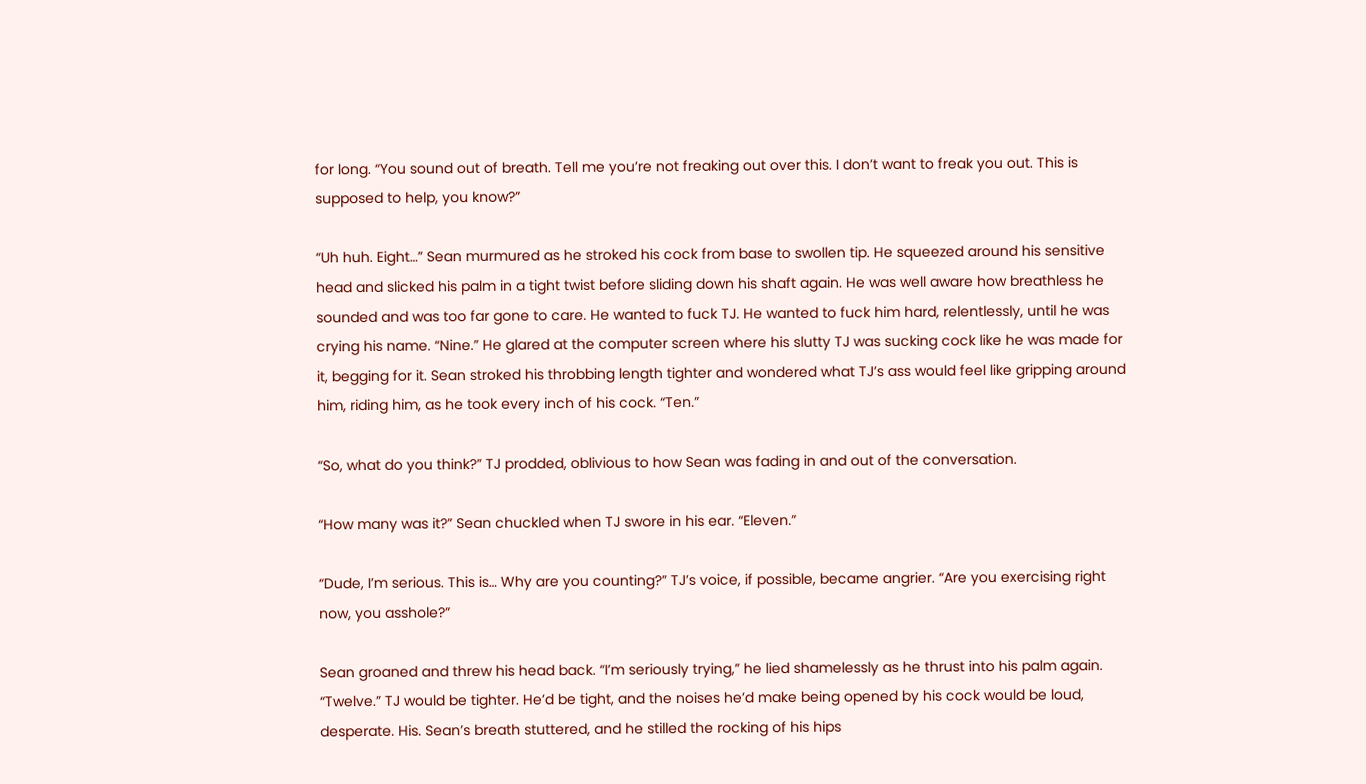for long. “You sound out of breath. Tell me you’re not freaking out over this. I don’t want to freak you out. This is supposed to help, you know?”

“Uh huh. Eight…” Sean murmured as he stroked his cock from base to swollen tip. He squeezed around his sensitive head and slicked his palm in a tight twist before sliding down his shaft again. He was well aware how breathless he sounded and was too far gone to care. He wanted to fuck TJ. He wanted to fuck him hard, relentlessly, until he was crying his name. “Nine.” He glared at the computer screen where his slutty TJ was sucking cock like he was made for it, begging for it. Sean stroked his throbbing length tighter and wondered what TJ’s ass would feel like gripping around him, riding him, as he took every inch of his cock. “Ten.”

“So, what do you think?” TJ prodded, oblivious to how Sean was fading in and out of the conversation.

“How many was it?” Sean chuckled when TJ swore in his ear. “Eleven.”

“Dude, I’m serious. This is… Why are you counting?” TJ’s voice, if possible, became angrier. “Are you exercising right now, you asshole?”

Sean groaned and threw his head back. “I’m seriously trying,” he lied shamelessly as he thrust into his palm again. “Twelve.” TJ would be tighter. He’d be tight, and the noises he’d make being opened by his cock would be loud, desperate. His. Sean’s breath stuttered, and he stilled the rocking of his hips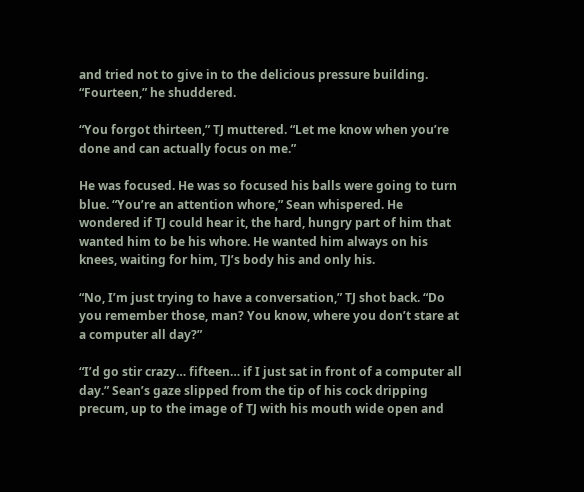and tried not to give in to the delicious pressure building. “Fourteen,” he shuddered.

“You forgot thirteen,” TJ muttered. “Let me know when you’re done and can actually focus on me.”

He was focused. He was so focused his balls were going to turn blue. “You’re an attention whore,” Sean whispered. He wondered if TJ could hear it, the hard, hungry part of him that wanted him to be his whore. He wanted him always on his knees, waiting for him, TJ’s body his and only his.

“No, I’m just trying to have a conversation,” TJ shot back. “Do you remember those, man? You know, where you don’t stare at a computer all day?”

“I’d go stir crazy… fifteen… if I just sat in front of a computer all day.” Sean’s gaze slipped from the tip of his cock dripping precum, up to the image of TJ with his mouth wide open and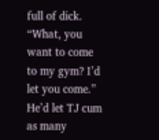full of dick. “What, you want to come to my gym? I’d let you come.” He’d let TJ cum as many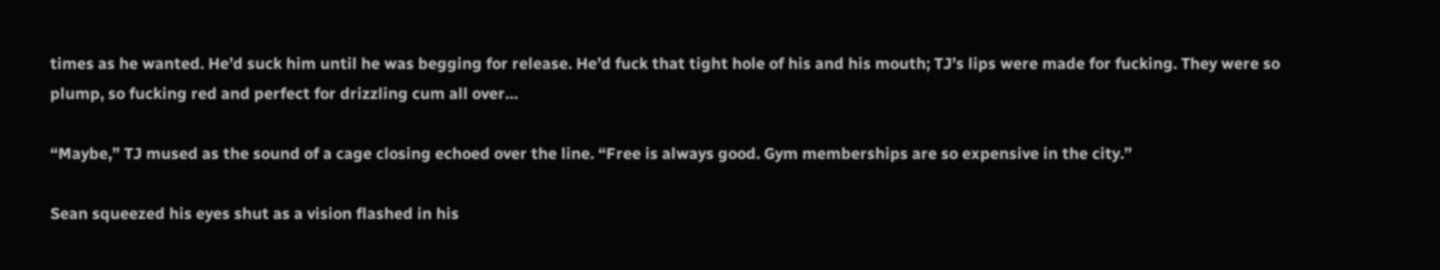times as he wanted. He’d suck him until he was begging for release. He’d fuck that tight hole of his and his mouth; TJ’s lips were made for fucking. They were so plump, so fucking red and perfect for drizzling cum all over…

“Maybe,” TJ mused as the sound of a cage closing echoed over the line. “Free is always good. Gym memberships are so expensive in the city.”

Sean squeezed his eyes shut as a vision flashed in his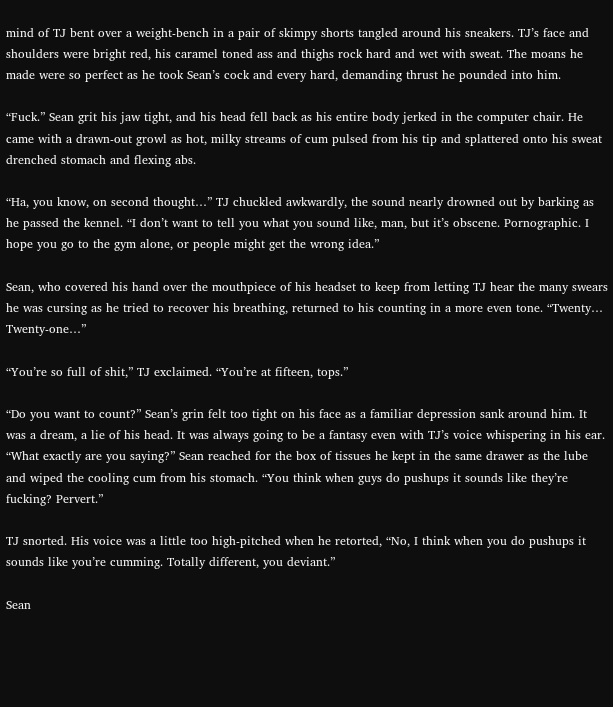mind of TJ bent over a weight-bench in a pair of skimpy shorts tangled around his sneakers. TJ’s face and shoulders were bright red, his caramel toned ass and thighs rock hard and wet with sweat. The moans he made were so perfect as he took Sean’s cock and every hard, demanding thrust he pounded into him.

“Fuck.” Sean grit his jaw tight, and his head fell back as his entire body jerked in the computer chair. He came with a drawn-out growl as hot, milky streams of cum pulsed from his tip and splattered onto his sweat drenched stomach and flexing abs.

“Ha, you know, on second thought…” TJ chuckled awkwardly, the sound nearly drowned out by barking as he passed the kennel. “I don’t want to tell you what you sound like, man, but it’s obscene. Pornographic. I hope you go to the gym alone, or people might get the wrong idea.”

Sean, who covered his hand over the mouthpiece of his headset to keep from letting TJ hear the many swears he was cursing as he tried to recover his breathing, returned to his counting in a more even tone. “Twenty… Twenty-one…”

“You’re so full of shit,” TJ exclaimed. “You’re at fifteen, tops.”

“Do you want to count?” Sean’s grin felt too tight on his face as a familiar depression sank around him. It was a dream, a lie of his head. It was always going to be a fantasy even with TJ’s voice whispering in his ear. “What exactly are you saying?” Sean reached for the box of tissues he kept in the same drawer as the lube and wiped the cooling cum from his stomach. “You think when guys do pushups it sounds like they’re fucking? Pervert.”

TJ snorted. His voice was a little too high-pitched when he retorted, “No, I think when you do pushups it sounds like you’re cumming. Totally different, you deviant.”

Sean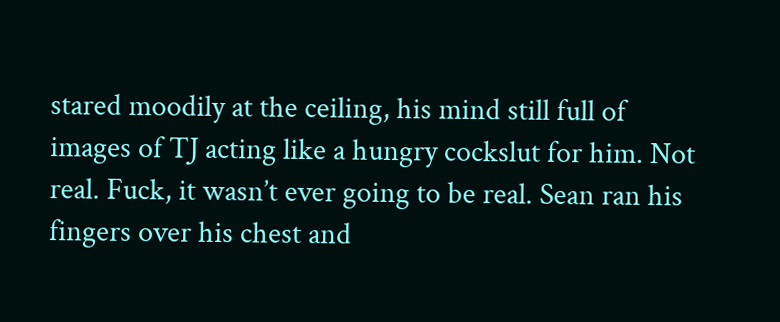stared moodily at the ceiling, his mind still full of images of TJ acting like a hungry cockslut for him. Not real. Fuck, it wasn’t ever going to be real. Sean ran his fingers over his chest and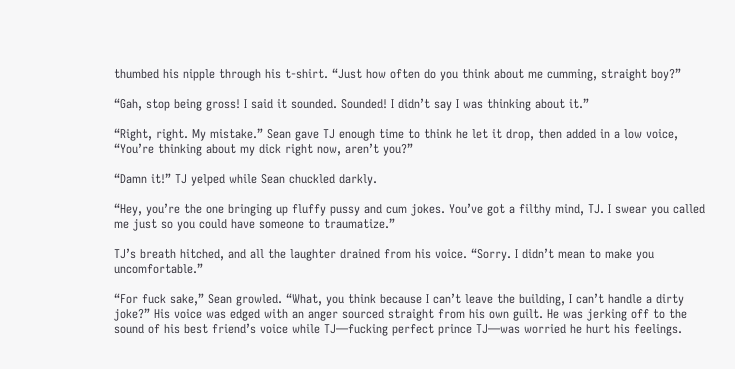thumbed his nipple through his t-shirt. “Just how often do you think about me cumming, straight boy?”

“Gah, stop being gross! I said it sounded. Sounded! I didn’t say I was thinking about it.”

“Right, right. My mistake.” Sean gave TJ enough time to think he let it drop, then added in a low voice, “You’re thinking about my dick right now, aren’t you?”

“Damn it!” TJ yelped while Sean chuckled darkly.

“Hey, you’re the one bringing up fluffy pussy and cum jokes. You’ve got a filthy mind, TJ. I swear you called me just so you could have someone to traumatize.”

TJ’s breath hitched, and all the laughter drained from his voice. “Sorry. I didn’t mean to make you uncomfortable.”

“For fuck sake,” Sean growled. “What, you think because I can’t leave the building, I can’t handle a dirty joke?” His voice was edged with an anger sourced straight from his own guilt. He was jerking off to the sound of his best friend’s voice while TJ—fucking perfect prince TJ—was worried he hurt his feelings.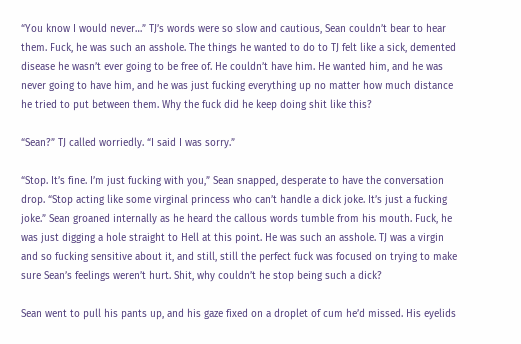“You know I would never…” TJ’s words were so slow and cautious, Sean couldn’t bear to hear them. Fuck, he was such an asshole. The things he wanted to do to TJ felt like a sick, demented disease he wasn’t ever going to be free of. He couldn’t have him. He wanted him, and he was never going to have him, and he was just fucking everything up no matter how much distance he tried to put between them. Why the fuck did he keep doing shit like this?

“Sean?” TJ called worriedly. “I said I was sorry.”

“Stop. It’s fine. I’m just fucking with you,” Sean snapped, desperate to have the conversation drop. “Stop acting like some virginal princess who can’t handle a dick joke. It’s just a fucking joke.” Sean groaned internally as he heard the callous words tumble from his mouth. Fuck, he was just digging a hole straight to Hell at this point. He was such an asshole. TJ was a virgin and so fucking sensitive about it, and still, still the perfect fuck was focused on trying to make sure Sean’s feelings weren’t hurt. Shit, why couldn’t he stop being such a dick?

Sean went to pull his pants up, and his gaze fixed on a droplet of cum he’d missed. His eyelids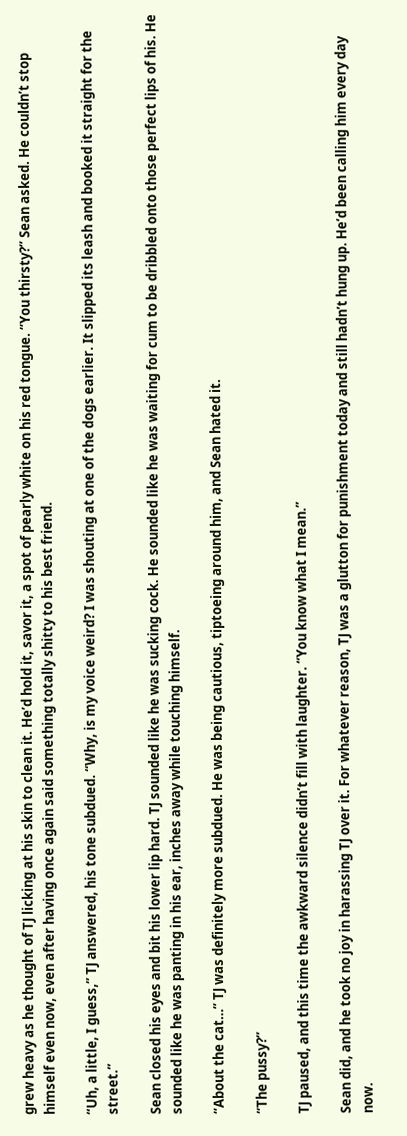grew heavy as he thought of TJ licking at his skin to clean it. He’d hold it, savor it, a spot of pearly white on his red tongue. “You thirsty?” Sean asked. He couldn’t stop himself even now, even after having once again said something totally shitty to his best friend.

“Uh, a little, I guess,” TJ answered, his tone subdued. “Why, is my voice weird? I was shouting at one of the dogs earlier. It slipped its leash and booked it straight for the street.”

Sean closed his eyes and bit his lower lip hard. TJ sounded like he was sucking cock. He sounded like he was waiting for cum to be dribbled onto those perfect lips of his. He sounded like he was panting in his ear, inches away while touching himself.

“About the cat…” TJ was definitely more subdued. He was being cautious, tiptoeing around him, and Sean hated it.

“The pussy?”

TJ paused, and this time the awkward silence didn’t fill with laughter. “You know what I mean.”

Sean did, and he took no joy in harassing TJ over it. For whatever reason, TJ was a glutton for punishment today and still hadn’t hung up. He’d been calling him every day now.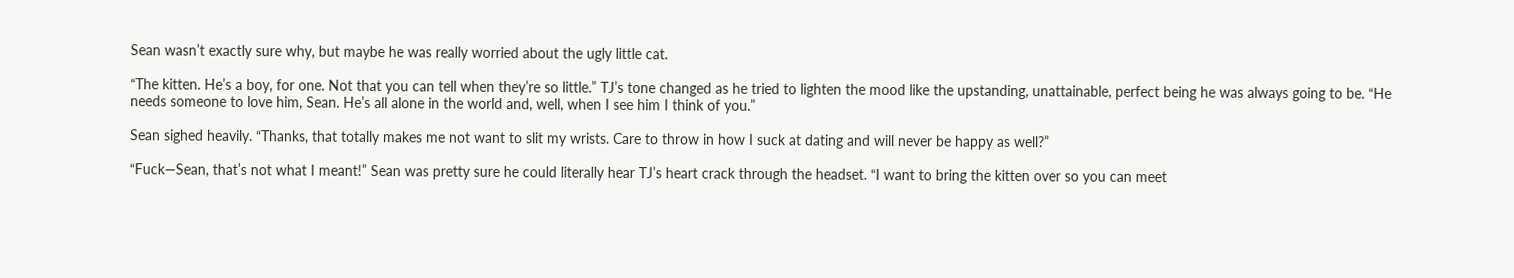Sean wasn’t exactly sure why, but maybe he was really worried about the ugly little cat.

“The kitten. He’s a boy, for one. Not that you can tell when they’re so little.” TJ’s tone changed as he tried to lighten the mood like the upstanding, unattainable, perfect being he was always going to be. “He needs someone to love him, Sean. He’s all alone in the world and, well, when I see him I think of you.”

Sean sighed heavily. “Thanks, that totally makes me not want to slit my wrists. Care to throw in how I suck at dating and will never be happy as well?”

“Fuck—Sean, that’s not what I meant!” Sean was pretty sure he could literally hear TJ’s heart crack through the headset. “I want to bring the kitten over so you can meet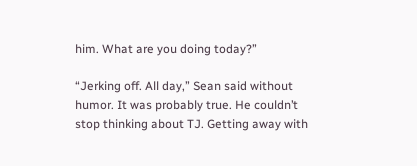him. What are you doing today?”

“Jerking off. All day,” Sean said without humor. It was probably true. He couldn’t stop thinking about TJ. Getting away with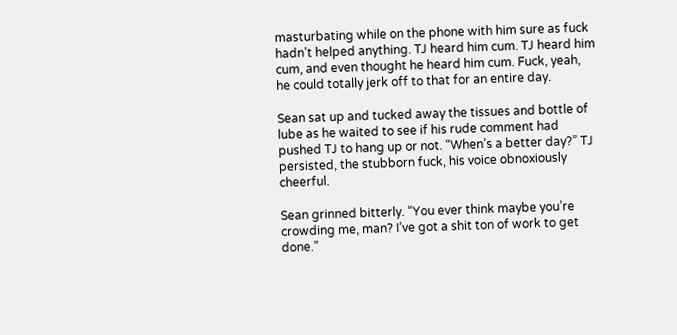masturbating while on the phone with him sure as fuck hadn’t helped anything. TJ heard him cum. TJ heard him cum, and even thought he heard him cum. Fuck, yeah, he could totally jerk off to that for an entire day.

Sean sat up and tucked away the tissues and bottle of lube as he waited to see if his rude comment had pushed TJ to hang up or not. “When’s a better day?” TJ persisted, the stubborn fuck, his voice obnoxiously cheerful.

Sean grinned bitterly. “You ever think maybe you’re crowding me, man? I’ve got a shit ton of work to get done.”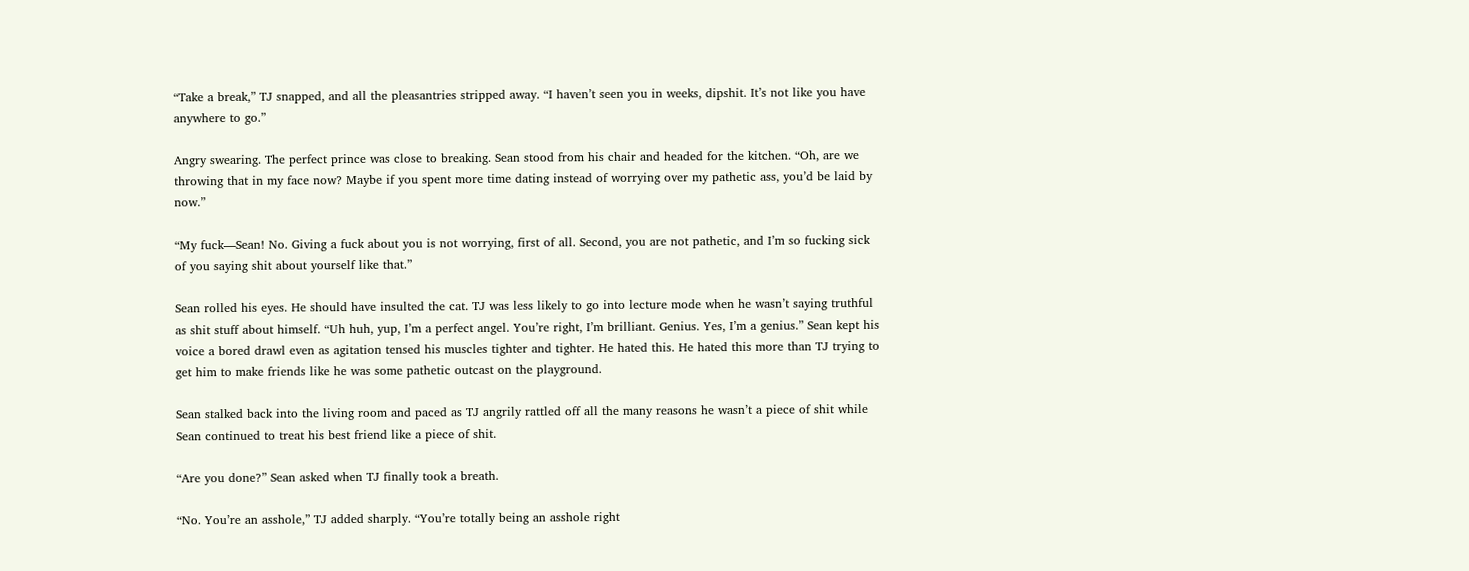“Take a break,” TJ snapped, and all the pleasantries stripped away. “I haven’t seen you in weeks, dipshit. It’s not like you have anywhere to go.”

Angry swearing. The perfect prince was close to breaking. Sean stood from his chair and headed for the kitchen. “Oh, are we throwing that in my face now? Maybe if you spent more time dating instead of worrying over my pathetic ass, you’d be laid by now.”

“My fuck—Sean! No. Giving a fuck about you is not worrying, first of all. Second, you are not pathetic, and I’m so fucking sick of you saying shit about yourself like that.”

Sean rolled his eyes. He should have insulted the cat. TJ was less likely to go into lecture mode when he wasn’t saying truthful as shit stuff about himself. “Uh huh, yup, I’m a perfect angel. You’re right, I’m brilliant. Genius. Yes, I’m a genius.” Sean kept his voice a bored drawl even as agitation tensed his muscles tighter and tighter. He hated this. He hated this more than TJ trying to get him to make friends like he was some pathetic outcast on the playground.

Sean stalked back into the living room and paced as TJ angrily rattled off all the many reasons he wasn’t a piece of shit while Sean continued to treat his best friend like a piece of shit.

“Are you done?” Sean asked when TJ finally took a breath.

“No. You’re an asshole,” TJ added sharply. “You’re totally being an asshole right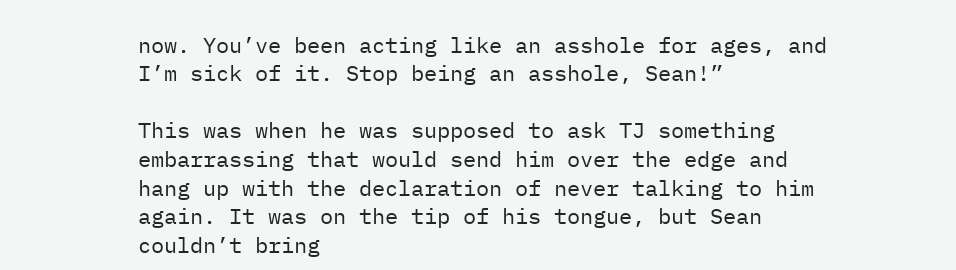now. You’ve been acting like an asshole for ages, and I’m sick of it. Stop being an asshole, Sean!”

This was when he was supposed to ask TJ something embarrassing that would send him over the edge and hang up with the declaration of never talking to him again. It was on the tip of his tongue, but Sean couldn’t bring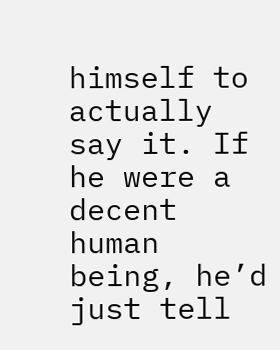himself to actually say it. If he were a decent human being, he’d just tell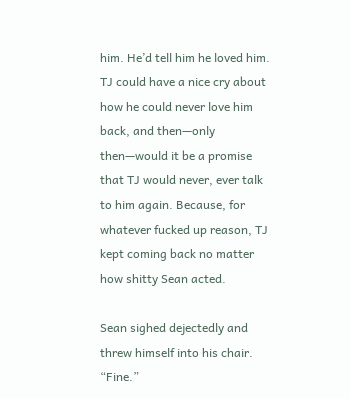him. He’d tell him he loved him. TJ could have a nice cry about how he could never love him back, and then—only then—would it be a promise that TJ would never, ever talk to him again. Because, for whatever fucked up reason, TJ kept coming back no matter how shitty Sean acted.

Sean sighed dejectedly and threw himself into his chair. “Fine.”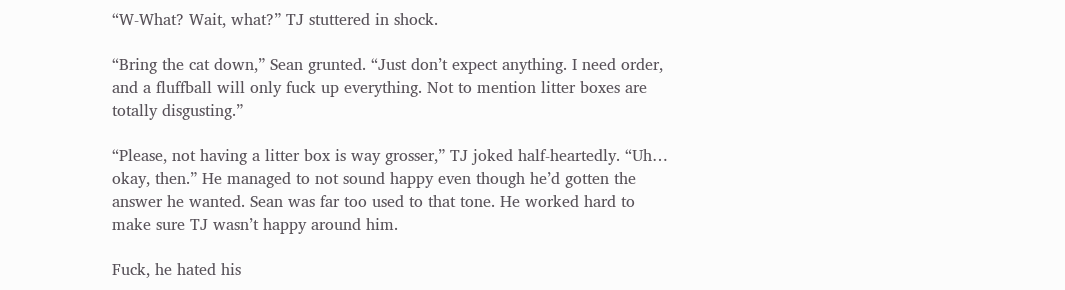“W-What? Wait, what?” TJ stuttered in shock.

“Bring the cat down,” Sean grunted. “Just don’t expect anything. I need order, and a fluffball will only fuck up everything. Not to mention litter boxes are totally disgusting.”

“Please, not having a litter box is way grosser,” TJ joked half-heartedly. “Uh… okay, then.” He managed to not sound happy even though he’d gotten the answer he wanted. Sean was far too used to that tone. He worked hard to make sure TJ wasn’t happy around him.

Fuck, he hated his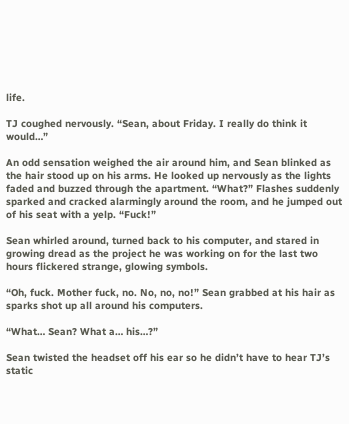life.

TJ coughed nervously. “Sean, about Friday. I really do think it would…”

An odd sensation weighed the air around him, and Sean blinked as the hair stood up on his arms. He looked up nervously as the lights faded and buzzed through the apartment. “What?” Flashes suddenly sparked and cracked alarmingly around the room, and he jumped out of his seat with a yelp. “Fuck!”

Sean whirled around, turned back to his computer, and stared in growing dread as the project he was working on for the last two hours flickered strange, glowing symbols.

“Oh, fuck. Mother fuck, no. No, no, no!” Sean grabbed at his hair as sparks shot up all around his computers.

“What… Sean? What a… his…?”

Sean twisted the headset off his ear so he didn’t have to hear TJ’s static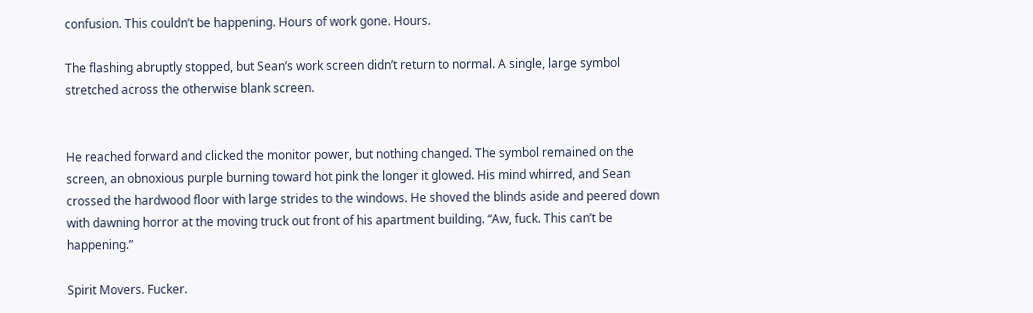confusion. This couldn’t be happening. Hours of work gone. Hours.

The flashing abruptly stopped, but Sean’s work screen didn’t return to normal. A single, large symbol stretched across the otherwise blank screen.


He reached forward and clicked the monitor power, but nothing changed. The symbol remained on the screen, an obnoxious purple burning toward hot pink the longer it glowed. His mind whirred, and Sean crossed the hardwood floor with large strides to the windows. He shoved the blinds aside and peered down with dawning horror at the moving truck out front of his apartment building. “Aw, fuck. This can’t be happening.”

Spirit Movers. Fucker.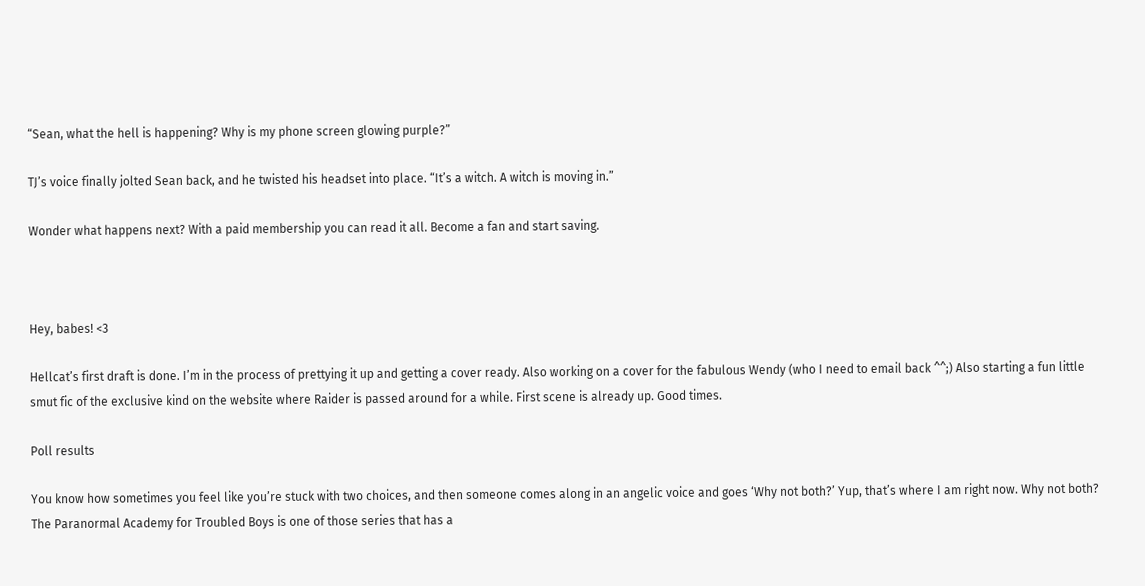“Sean, what the hell is happening? Why is my phone screen glowing purple?”

TJ’s voice finally jolted Sean back, and he twisted his headset into place. “It’s a witch. A witch is moving in.”

Wonder what happens next? With a paid membership you can read it all. Become a fan and start saving.



Hey, babes! <3

Hellcat’s first draft is done. I’m in the process of prettying it up and getting a cover ready. Also working on a cover for the fabulous Wendy (who I need to email back ^^;) Also starting a fun little smut fic of the exclusive kind on the website where Raider is passed around for a while. First scene is already up. Good times.

Poll results

You know how sometimes you feel like you’re stuck with two choices, and then someone comes along in an angelic voice and goes ‘Why not both?’ Yup, that’s where I am right now. Why not both? The Paranormal Academy for Troubled Boys is one of those series that has a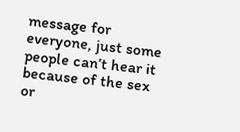message for everyone, just some people can’t hear it because of the sex or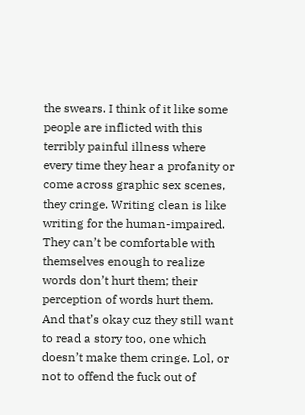the swears. I think of it like some people are inflicted with this terribly painful illness where every time they hear a profanity or come across graphic sex scenes, they cringe. Writing clean is like writing for the human-impaired. They can’t be comfortable with themselves enough to realize words don’t hurt them; their perception of words hurt them. And that’s okay cuz they still want to read a story too, one which doesn’t make them cringe. Lol, or not to offend the fuck out of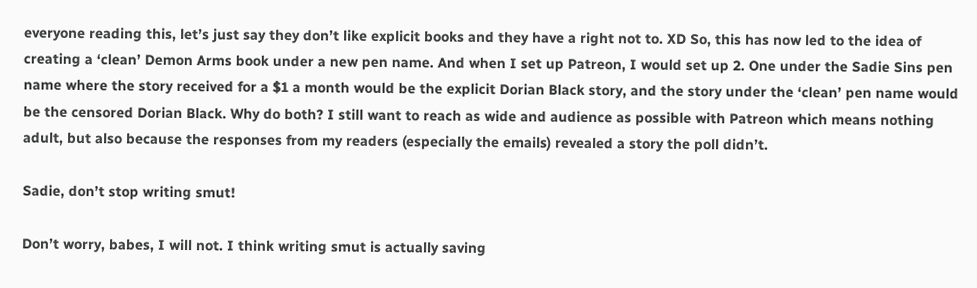everyone reading this, let’s just say they don’t like explicit books and they have a right not to. XD So, this has now led to the idea of creating a ‘clean’ Demon Arms book under a new pen name. And when I set up Patreon, I would set up 2. One under the Sadie Sins pen name where the story received for a $1 a month would be the explicit Dorian Black story, and the story under the ‘clean’ pen name would be the censored Dorian Black. Why do both? I still want to reach as wide and audience as possible with Patreon which means nothing adult, but also because the responses from my readers (especially the emails) revealed a story the poll didn’t.

Sadie, don’t stop writing smut!

Don’t worry, babes, I will not. I think writing smut is actually saving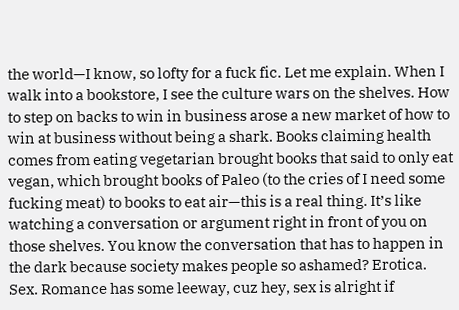the world—I know, so lofty for a fuck fic. Let me explain. When I walk into a bookstore, I see the culture wars on the shelves. How to step on backs to win in business arose a new market of how to win at business without being a shark. Books claiming health comes from eating vegetarian brought books that said to only eat vegan, which brought books of Paleo (to the cries of I need some fucking meat) to books to eat air—this is a real thing. It’s like watching a conversation or argument right in front of you on those shelves. You know the conversation that has to happen in the dark because society makes people so ashamed? Erotica. Sex. Romance has some leeway, cuz hey, sex is alright if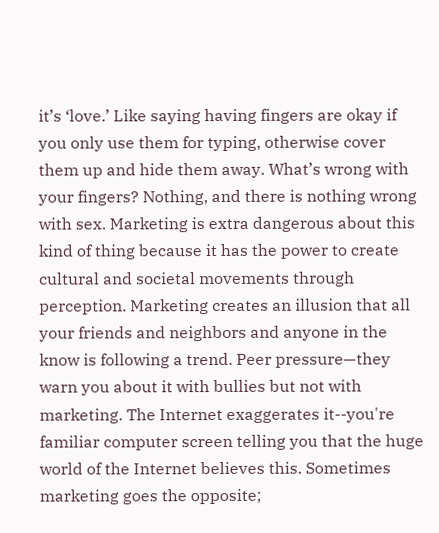it’s ‘love.’ Like saying having fingers are okay if you only use them for typing, otherwise cover them up and hide them away. What’s wrong with your fingers? Nothing, and there is nothing wrong with sex. Marketing is extra dangerous about this kind of thing because it has the power to create cultural and societal movements through perception. Marketing creates an illusion that all your friends and neighbors and anyone in the know is following a trend. Peer pressure—they warn you about it with bullies but not with marketing. The Internet exaggerates it--you're familiar computer screen telling you that the huge world of the Internet believes this. Sometimes marketing goes the opposite;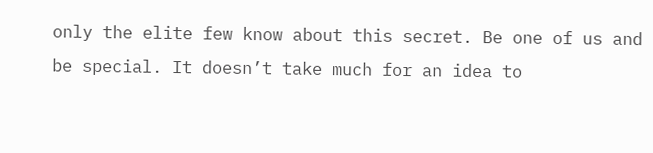only the elite few know about this secret. Be one of us and be special. It doesn’t take much for an idea to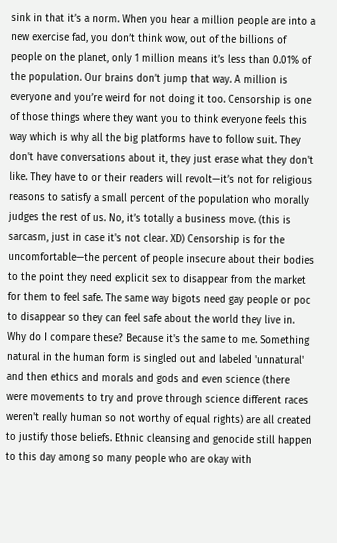sink in that it’s a norm. When you hear a million people are into a new exercise fad, you don’t think wow, out of the billions of people on the planet, only 1 million means it’s less than 0.01% of the population. Our brains don’t jump that way. A million is everyone and you’re weird for not doing it too. Censorship is one of those things where they want you to think everyone feels this way which is why all the big platforms have to follow suit. They don't have conversations about it, they just erase what they don't like. They have to or their readers will revolt—it’s not for religious reasons to satisfy a small percent of the population who morally judges the rest of us. No, it’s totally a business move. (this is sarcasm, just in case it's not clear. XD) Censorship is for the uncomfortable—the percent of people insecure about their bodies to the point they need explicit sex to disappear from the market for them to feel safe. The same way bigots need gay people or poc to disappear so they can feel safe about the world they live in. Why do I compare these? Because it's the same to me. Something natural in the human form is singled out and labeled 'unnatural' and then ethics and morals and gods and even science (there were movements to try and prove through science different races weren't really human so not worthy of equal rights) are all created to justify those beliefs. Ethnic cleansing and genocide still happen to this day among so many people who are okay with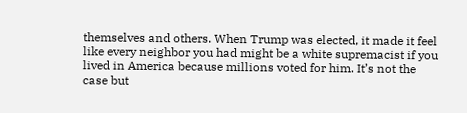themselves and others. When Trump was elected, it made it feel like every neighbor you had might be a white supremacist if you lived in America because millions voted for him. It’s not the case but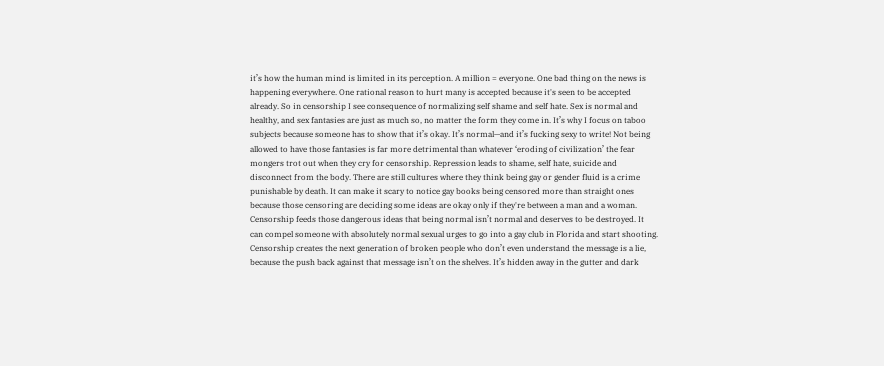it’s how the human mind is limited in its perception. A million = everyone. One bad thing on the news is happening everywhere. One rational reason to hurt many is accepted because it's seen to be accepted already. So in censorship I see consequence of normalizing self shame and self hate. Sex is normal and healthy, and sex fantasies are just as much so, no matter the form they come in. It’s why I focus on taboo subjects because someone has to show that it’s okay. It’s normal—and it’s fucking sexy to write! Not being allowed to have those fantasies is far more detrimental than whatever ‘eroding of civilization’ the fear mongers trot out when they cry for censorship. Repression leads to shame, self hate, suicide and disconnect from the body. There are still cultures where they think being gay or gender fluid is a crime punishable by death. It can make it scary to notice gay books being censored more than straight ones because those censoring are deciding some ideas are okay only if they're between a man and a woman. Censorship feeds those dangerous ideas that being normal isn’t normal and deserves to be destroyed. It can compel someone with absolutely normal sexual urges to go into a gay club in Florida and start shooting. Censorship creates the next generation of broken people who don’t even understand the message is a lie, because the push back against that message isn’t on the shelves. It’s hidden away in the gutter and dark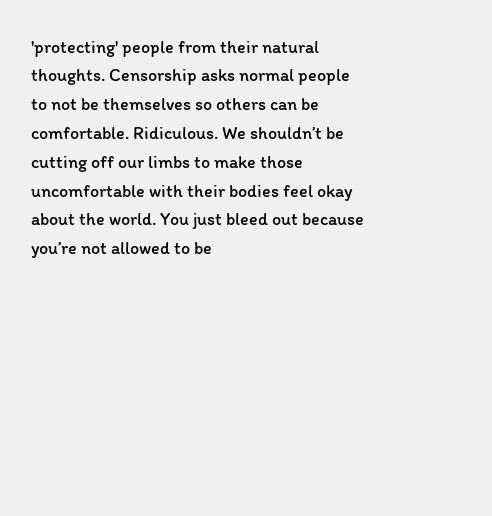'protecting' people from their natural thoughts. Censorship asks normal people to not be themselves so others can be comfortable. Ridiculous. We shouldn’t be cutting off our limbs to make those uncomfortable with their bodies feel okay about the world. You just bleed out because you’re not allowed to be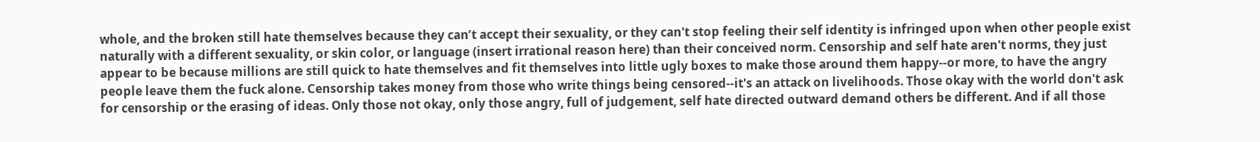whole, and the broken still hate themselves because they can’t accept their sexuality, or they can't stop feeling their self identity is infringed upon when other people exist naturally with a different sexuality, or skin color, or language (insert irrational reason here) than their conceived norm. Censorship and self hate aren't norms, they just appear to be because millions are still quick to hate themselves and fit themselves into little ugly boxes to make those around them happy--or more, to have the angry people leave them the fuck alone. Censorship takes money from those who write things being censored--it's an attack on livelihoods. Those okay with the world don't ask for censorship or the erasing of ideas. Only those not okay, only those angry, full of judgement, self hate directed outward demand others be different. And if all those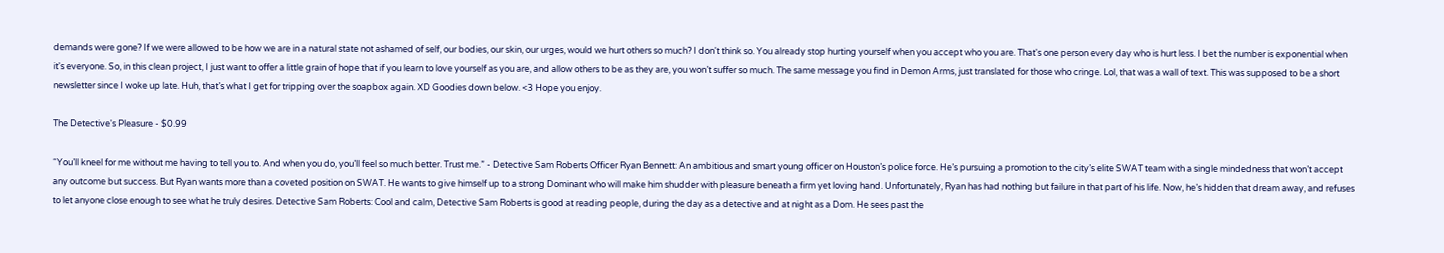demands were gone? If we were allowed to be how we are in a natural state not ashamed of self, our bodies, our skin, our urges, would we hurt others so much? I don't think so. You already stop hurting yourself when you accept who you are. That's one person every day who is hurt less. I bet the number is exponential when it's everyone. So, in this clean project, I just want to offer a little grain of hope that if you learn to love yourself as you are, and allow others to be as they are, you won’t suffer so much. The same message you find in Demon Arms, just translated for those who cringe. Lol, that was a wall of text. This was supposed to be a short newsletter since I woke up late. Huh, that’s what I get for tripping over the soapbox again. XD Goodies down below. <3 Hope you enjoy.

The Detective's Pleasure - $0.99

“You’ll kneel for me without me having to tell you to. And when you do, you’ll feel so much better. Trust me.” - Detective Sam Roberts Officer Ryan Bennett: An ambitious and smart young officer on Houston’s police force. He’s pursuing a promotion to the city’s elite SWAT team with a single mindedness that won’t accept any outcome but success. But Ryan wants more than a coveted position on SWAT. He wants to give himself up to a strong Dominant who will make him shudder with pleasure beneath a firm yet loving hand. Unfortunately, Ryan has had nothing but failure in that part of his life. Now, he’s hidden that dream away, and refuses to let anyone close enough to see what he truly desires. Detective Sam Roberts: Cool and calm, Detective Sam Roberts is good at reading people, during the day as a detective and at night as a Dom. He sees past the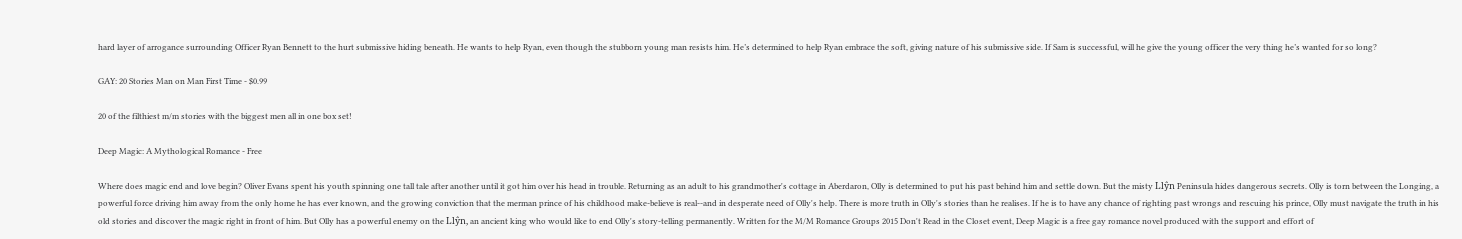hard layer of arrogance surrounding Officer Ryan Bennett to the hurt submissive hiding beneath. He wants to help Ryan, even though the stubborn young man resists him. He’s determined to help Ryan embrace the soft, giving nature of his submissive side. If Sam is successful, will he give the young officer the very thing he’s wanted for so long?

GAY: 20 Stories Man on Man First Time - $0.99

20 of the filthiest m/m stories with the biggest men all in one box set!

Deep Magic: A Mythological Romance - Free

Where does magic end and love begin? Oliver Evans spent his youth spinning one tall tale after another until it got him over his head in trouble. Returning as an adult to his grandmother's cottage in Aberdaron, Olly is determined to put his past behind him and settle down. But the misty Llŷn Peninsula hides dangerous secrets. Olly is torn between the Longing, a powerful force driving him away from the only home he has ever known, and the growing conviction that the merman prince of his childhood make-believe is real--and in desperate need of Olly's help. There is more truth in Olly's stories than he realises. If he is to have any chance of righting past wrongs and rescuing his prince, Olly must navigate the truth in his old stories and discover the magic right in front of him. But Olly has a powerful enemy on the Llŷn, an ancient king who would like to end Olly's story-telling permanently. Written for the M/M Romance Groups 2015 Don't Read in the Closet event, Deep Magic is a free gay romance novel produced with the support and effort of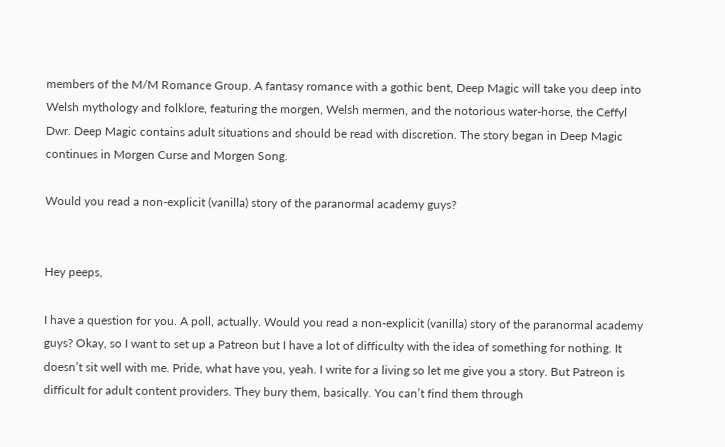members of the M/M Romance Group. A fantasy romance with a gothic bent, Deep Magic will take you deep into Welsh mythology and folklore, featuring the morgen, Welsh mermen, and the notorious water-horse, the Ceffyl Dwr. Deep Magic contains adult situations and should be read with discretion. The story began in Deep Magic continues in Morgen Curse and Morgen Song.

Would you read a non-explicit (vanilla) story of the paranormal academy guys?


Hey peeps,

I have a question for you. A poll, actually. Would you read a non-explicit (vanilla) story of the paranormal academy guys? Okay, so I want to set up a Patreon but I have a lot of difficulty with the idea of something for nothing. It doesn’t sit well with me. Pride, what have you, yeah. I write for a living so let me give you a story. But Patreon is difficult for adult content providers. They bury them, basically. You can’t find them through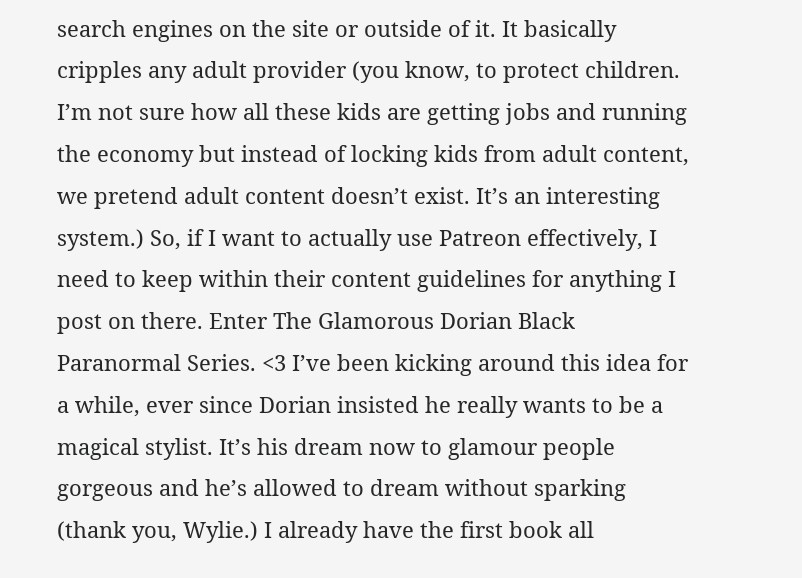search engines on the site or outside of it. It basically cripples any adult provider (you know, to protect children. I’m not sure how all these kids are getting jobs and running the economy but instead of locking kids from adult content, we pretend adult content doesn’t exist. It’s an interesting system.) So, if I want to actually use Patreon effectively, I need to keep within their content guidelines for anything I post on there. Enter The Glamorous Dorian Black Paranormal Series. <3 I’ve been kicking around this idea for a while, ever since Dorian insisted he really wants to be a magical stylist. It’s his dream now to glamour people gorgeous and he’s allowed to dream without sparking (thank you, Wylie.) I already have the first book all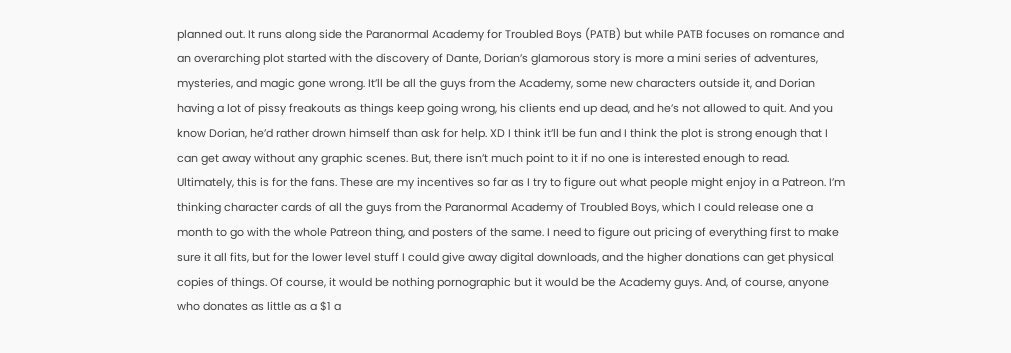planned out. It runs along side the Paranormal Academy for Troubled Boys (PATB) but while PATB focuses on romance and an overarching plot started with the discovery of Dante, Dorian’s glamorous story is more a mini series of adventures, mysteries, and magic gone wrong. It’ll be all the guys from the Academy, some new characters outside it, and Dorian having a lot of pissy freakouts as things keep going wrong, his clients end up dead, and he’s not allowed to quit. And you know Dorian, he’d rather drown himself than ask for help. XD I think it’ll be fun and I think the plot is strong enough that I can get away without any graphic scenes. But, there isn’t much point to it if no one is interested enough to read. Ultimately, this is for the fans. These are my incentives so far as I try to figure out what people might enjoy in a Patreon. I’m thinking character cards of all the guys from the Paranormal Academy of Troubled Boys, which I could release one a month to go with the whole Patreon thing, and posters of the same. I need to figure out pricing of everything first to make sure it all fits, but for the lower level stuff I could give away digital downloads, and the higher donations can get physical copies of things. Of course, it would be nothing pornographic but it would be the Academy guys. And, of course, anyone who donates as little as a $1 a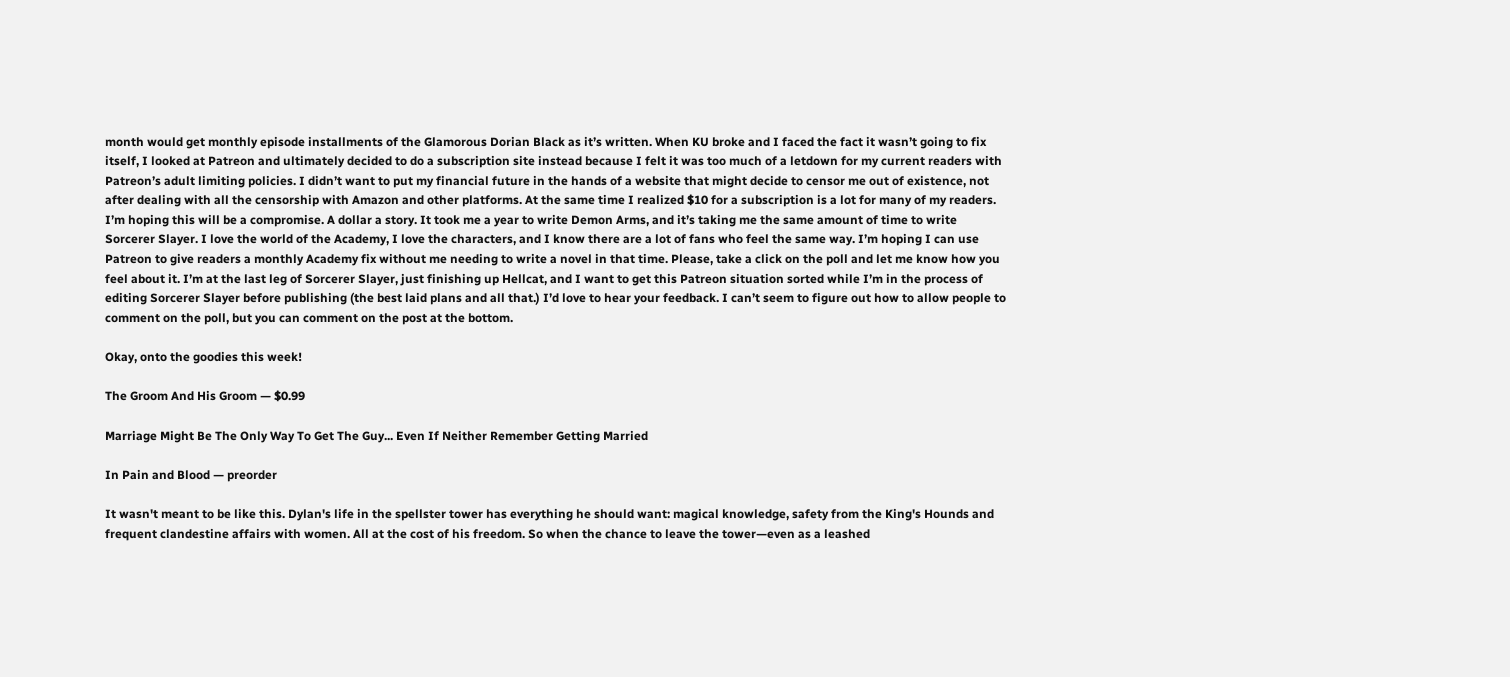month would get monthly episode installments of the Glamorous Dorian Black as it’s written. When KU broke and I faced the fact it wasn’t going to fix itself, I looked at Patreon and ultimately decided to do a subscription site instead because I felt it was too much of a letdown for my current readers with Patreon’s adult limiting policies. I didn’t want to put my financial future in the hands of a website that might decide to censor me out of existence, not after dealing with all the censorship with Amazon and other platforms. At the same time I realized $10 for a subscription is a lot for many of my readers. I’m hoping this will be a compromise. A dollar a story. It took me a year to write Demon Arms, and it’s taking me the same amount of time to write Sorcerer Slayer. I love the world of the Academy, I love the characters, and I know there are a lot of fans who feel the same way. I’m hoping I can use Patreon to give readers a monthly Academy fix without me needing to write a novel in that time. Please, take a click on the poll and let me know how you feel about it. I’m at the last leg of Sorcerer Slayer, just finishing up Hellcat, and I want to get this Patreon situation sorted while I’m in the process of editing Sorcerer Slayer before publishing (the best laid plans and all that.) I’d love to hear your feedback. I can’t seem to figure out how to allow people to comment on the poll, but you can comment on the post at the bottom.

Okay, onto the goodies this week!

The Groom And His Groom — $0.99

Marriage Might Be The Only Way To Get The Guy... Even If Neither Remember Getting Married

In Pain and Blood — preorder

It wasn't meant to be like this. Dylan's life in the spellster tower has everything he should want: magical knowledge, safety from the King's Hounds and frequent clandestine affairs with women. All at the cost of his freedom. So when the chance to leave the tower—even as a leashed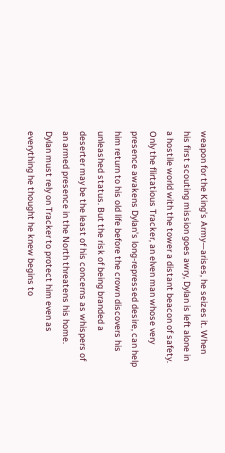weapon for the King's Army—arises, he seizes it. When his first scouting mission goes awry, Dylan is left alone in a hostile world with the tower a distant beacon of safety. Only the flirtatious Tracker, an elven man whose very presence awakens Dylan's long-repressed desire, can help him return to his old life before the crown discovers his unleashed status. But the risk of being branded a deserter may be the least of his concerns as whispers of an armed presence in the North threatens his home. Dylan must rely on Tracker to protect him even as everything he thought he knew begins to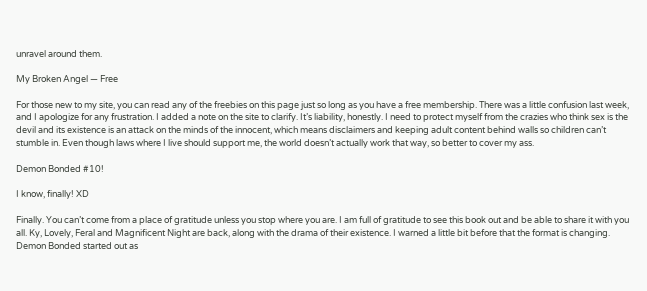unravel around them.

My Broken Angel — Free

For those new to my site, you can read any of the freebies on this page just so long as you have a free membership. There was a little confusion last week, and I apologize for any frustration. I added a note on the site to clarify. It’s liability, honestly. I need to protect myself from the crazies who think sex is the devil and its existence is an attack on the minds of the innocent, which means disclaimers and keeping adult content behind walls so children can’t stumble in. Even though laws where I live should support me, the world doesn’t actually work that way, so better to cover my ass.

Demon Bonded #10!

I know, finally! XD

Finally. You can’t come from a place of gratitude unless you stop where you are. I am full of gratitude to see this book out and be able to share it with you all. Ky, Lovely, Feral and Magnificent Night are back, along with the drama of their existence. I warned a little bit before that the format is changing. Demon Bonded started out as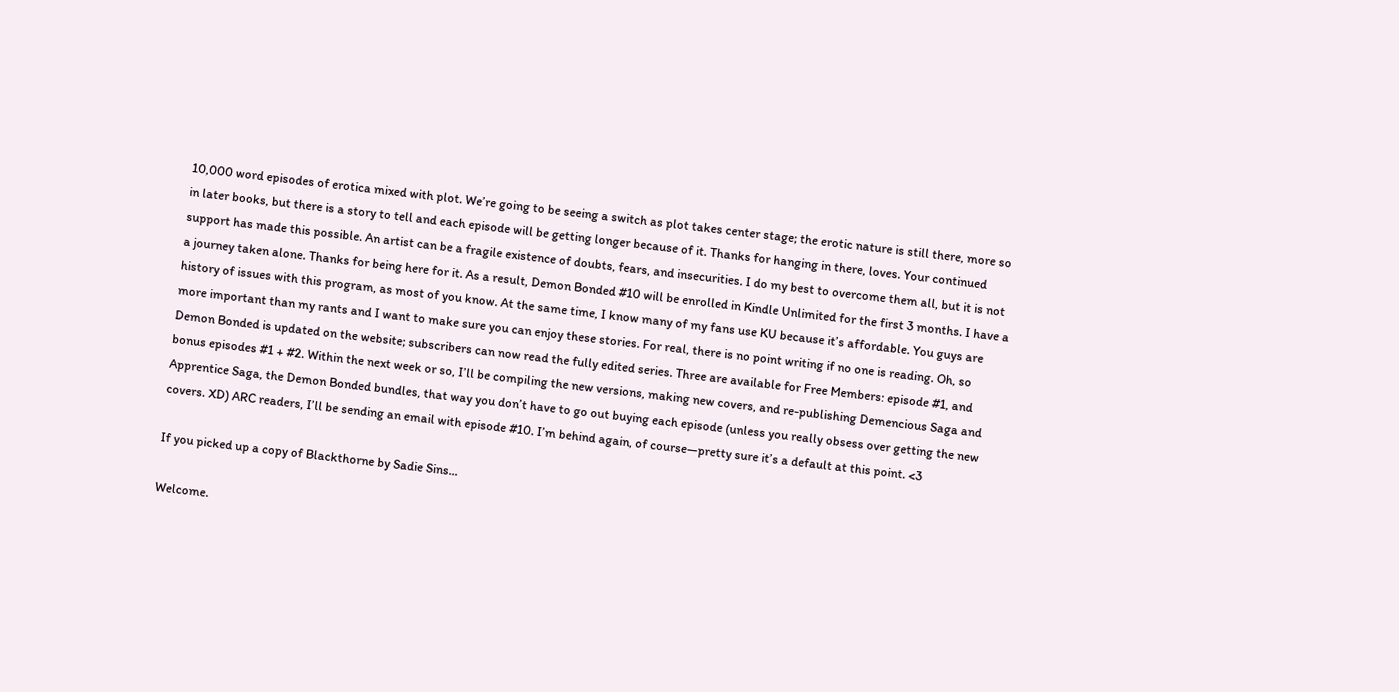10,000 word episodes of erotica mixed with plot. We’re going to be seeing a switch as plot takes center stage; the erotic nature is still there, more so in later books, but there is a story to tell and each episode will be getting longer because of it. Thanks for hanging in there, loves. Your continued support has made this possible. An artist can be a fragile existence of doubts, fears, and insecurities. I do my best to overcome them all, but it is not a journey taken alone. Thanks for being here for it. As a result, Demon Bonded #10 will be enrolled in Kindle Unlimited for the first 3 months. I have a history of issues with this program, as most of you know. At the same time, I know many of my fans use KU because it’s affordable. You guys are more important than my rants and I want to make sure you can enjoy these stories. For real, there is no point writing if no one is reading. Oh, so Demon Bonded is updated on the website; subscribers can now read the fully edited series. Three are available for Free Members: episode #1, and bonus episodes #1 + #2. Within the next week or so, I’ll be compiling the new versions, making new covers, and re-publishing Demencious Saga and Apprentice Saga, the Demon Bonded bundles, that way you don’t have to go out buying each episode (unless you really obsess over getting the new covers. XD) ARC readers, I’ll be sending an email with episode #10. I’m behind again, of course—pretty sure it’s a default at this point. <3

If you picked up a copy of Blackthorne by Sadie Sins...

Welcome.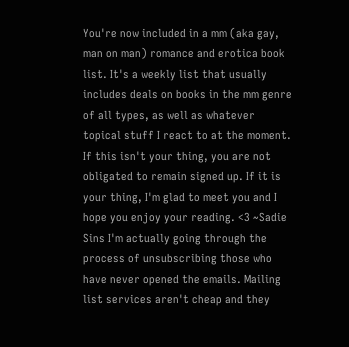You're now included in a mm (aka gay, man on man) romance and erotica book list. It's a weekly list that usually includes deals on books in the mm genre of all types, as well as whatever topical stuff I react to at the moment. If this isn't your thing, you are not obligated to remain signed up. If it is your thing, I'm glad to meet you and I hope you enjoy your reading. <3 ~Sadie Sins I'm actually going through the process of unsubscribing those who have never opened the emails. Mailing list services aren't cheap and they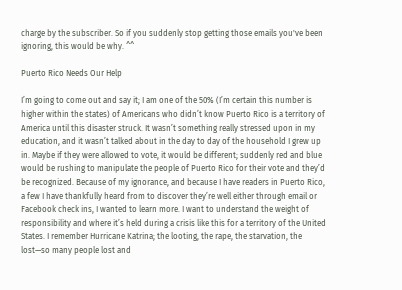charge by the subscriber. So if you suddenly stop getting those emails you've been ignoring, this would be why. ^^

Puerto Rico Needs Our Help

I’m going to come out and say it; I am one of the 50% (I’m certain this number is higher within the states) of Americans who didn’t know Puerto Rico is a territory of America until this disaster struck. It wasn’t something really stressed upon in my education, and it wasn’t talked about in the day to day of the household I grew up in. Maybe if they were allowed to vote, it would be different; suddenly red and blue would be rushing to manipulate the people of Puerto Rico for their vote and they’d be recognized. Because of my ignorance, and because I have readers in Puerto Rico, a few I have thankfully heard from to discover they’re well either through email or Facebook check ins, I wanted to learn more. I want to understand the weight of responsibility and where it’s held during a crisis like this for a territory of the United States. I remember Hurricane Katrina; the looting, the rape, the starvation, the lost—so many people lost and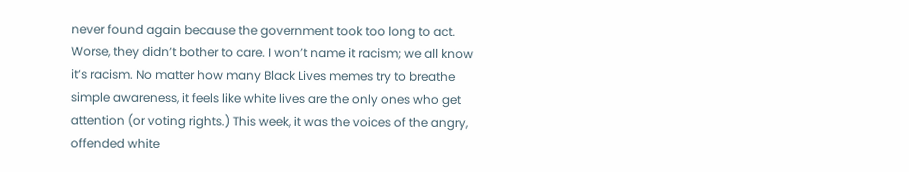never found again because the government took too long to act. Worse, they didn’t bother to care. I won’t name it racism; we all know it’s racism. No matter how many Black Lives memes try to breathe simple awareness, it feels like white lives are the only ones who get attention (or voting rights.) This week, it was the voices of the angry, offended white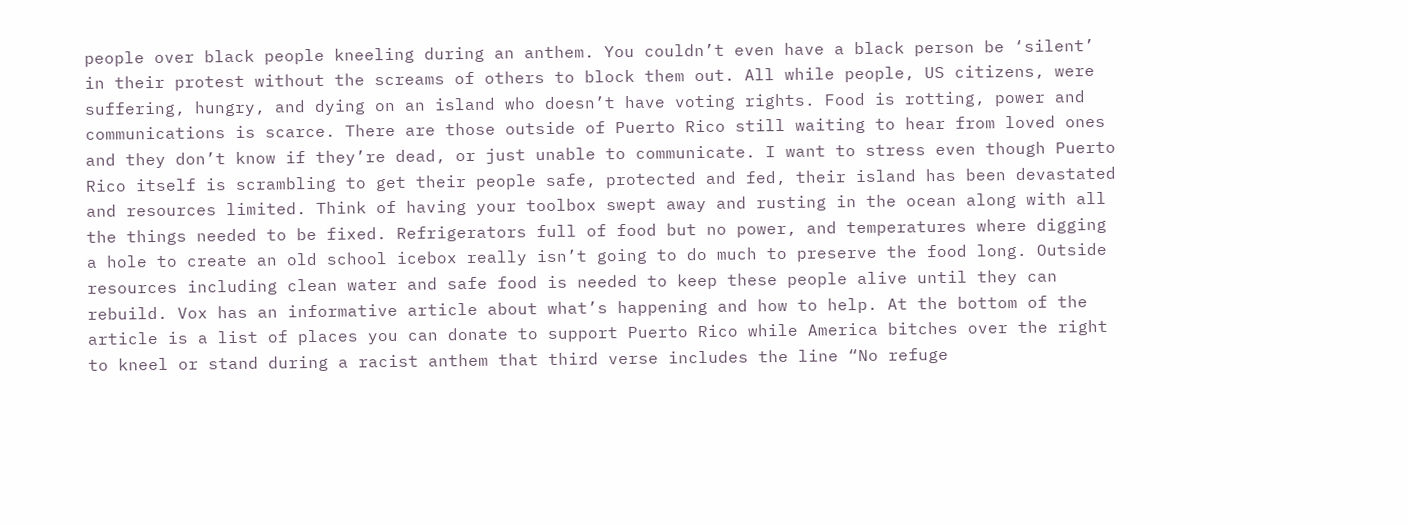people over black people kneeling during an anthem. You couldn’t even have a black person be ‘silent’ in their protest without the screams of others to block them out. All while people, US citizens, were suffering, hungry, and dying on an island who doesn’t have voting rights. Food is rotting, power and communications is scarce. There are those outside of Puerto Rico still waiting to hear from loved ones and they don’t know if they’re dead, or just unable to communicate. I want to stress even though Puerto Rico itself is scrambling to get their people safe, protected and fed, their island has been devastated and resources limited. Think of having your toolbox swept away and rusting in the ocean along with all the things needed to be fixed. Refrigerators full of food but no power, and temperatures where digging a hole to create an old school icebox really isn’t going to do much to preserve the food long. Outside resources including clean water and safe food is needed to keep these people alive until they can rebuild. Vox has an informative article about what’s happening and how to help. At the bottom of the article is a list of places you can donate to support Puerto Rico while America bitches over the right to kneel or stand during a racist anthem that third verse includes the line “No refuge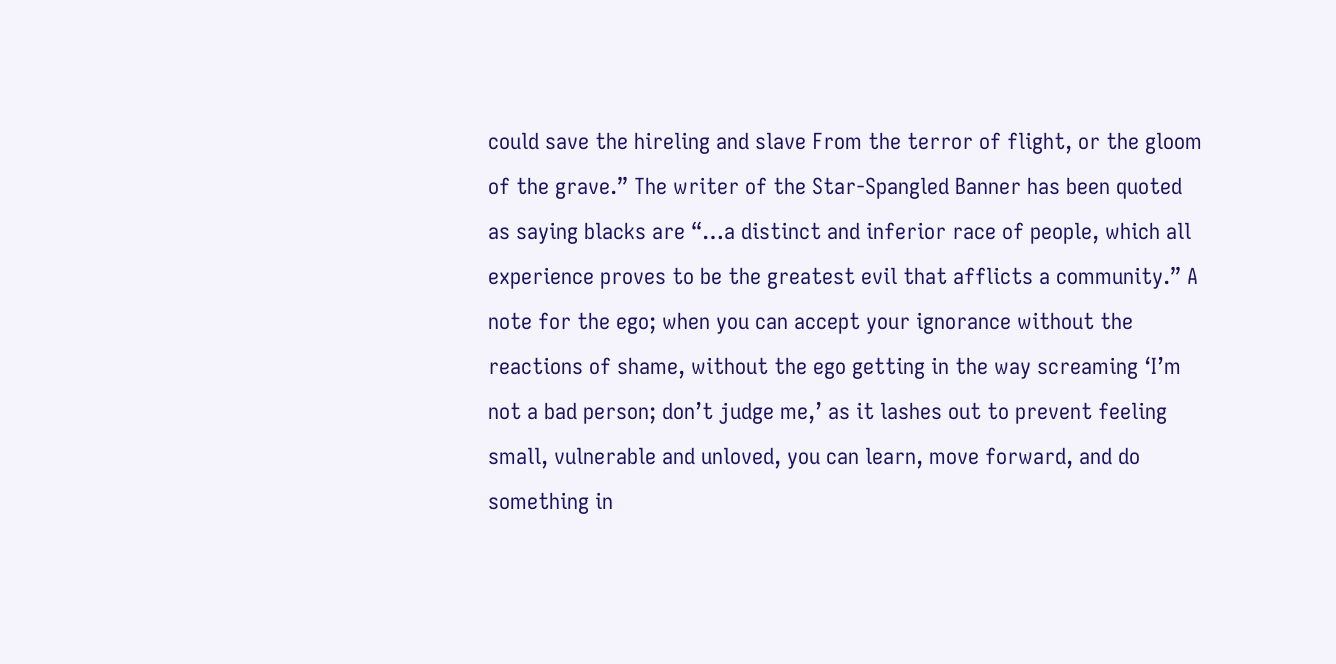could save the hireling and slave From the terror of flight, or the gloom of the grave.” The writer of the Star-Spangled Banner has been quoted as saying blacks are “…a distinct and inferior race of people, which all experience proves to be the greatest evil that afflicts a community.” A note for the ego; when you can accept your ignorance without the reactions of shame, without the ego getting in the way screaming ‘I’m not a bad person; don’t judge me,’ as it lashes out to prevent feeling small, vulnerable and unloved, you can learn, move forward, and do something in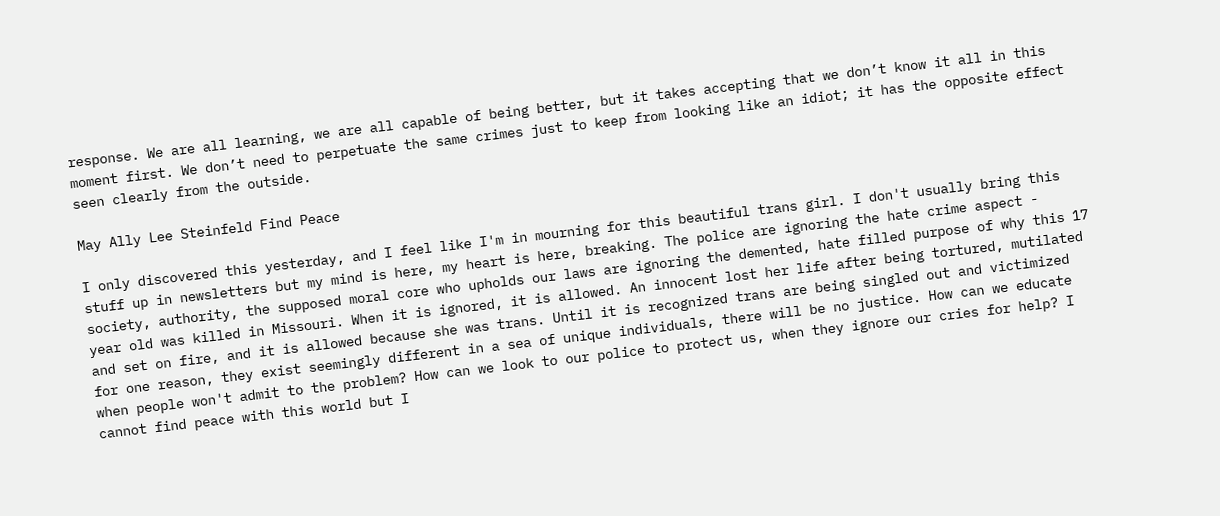response. We are all learning, we are all capable of being better, but it takes accepting that we don’t know it all in this moment first. We don’t need to perpetuate the same crimes just to keep from looking like an idiot; it has the opposite effect seen clearly from the outside.

May Ally Lee Steinfeld Find Peace

I only discovered this yesterday, and I feel like I'm in mourning for this beautiful trans girl. I don't usually bring this stuff up in newsletters but my mind is here, my heart is here, breaking. The police are ignoring the hate crime aspect - society, authority, the supposed moral core who upholds our laws are ignoring the demented, hate filled purpose of why this 17 year old was killed in Missouri. When it is ignored, it is allowed. An innocent lost her life after being tortured, mutilated and set on fire, and it is allowed because she was trans. Until it is recognized trans are being singled out and victimized for one reason, they exist seemingly different in a sea of unique individuals, there will be no justice. How can we educate when people won't admit to the problem? How can we look to our police to protect us, when they ignore our cries for help? I cannot find peace with this world but I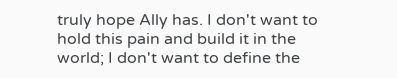truly hope Ally has. I don't want to hold this pain and build it in the world; I don't want to define the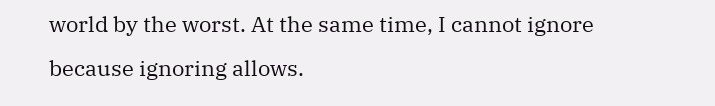world by the worst. At the same time, I cannot ignore because ignoring allows.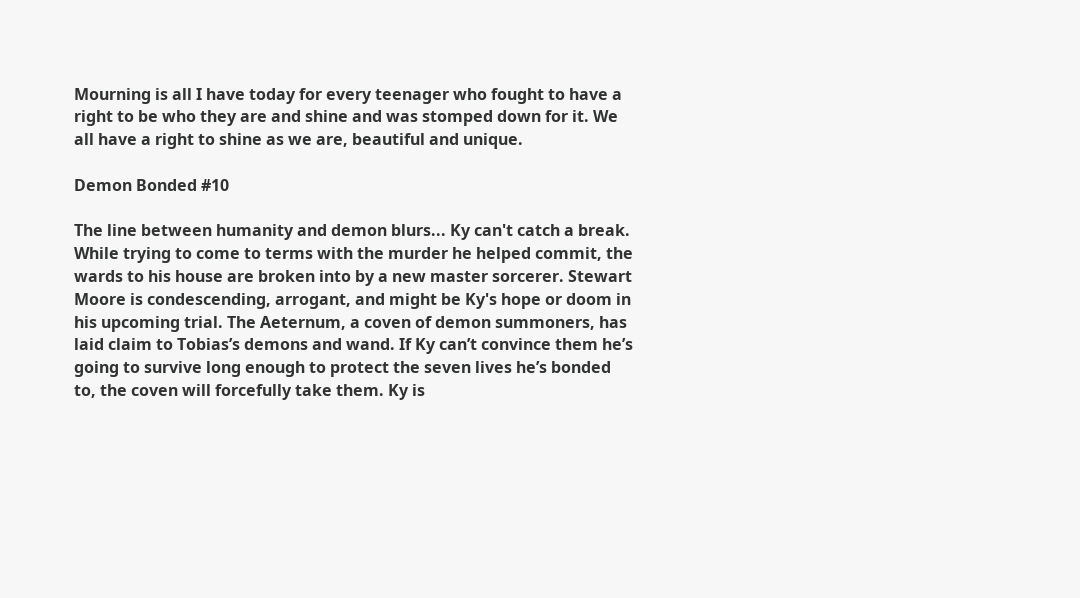Mourning is all I have today for every teenager who fought to have a right to be who they are and shine and was stomped down for it. We all have a right to shine as we are, beautiful and unique.

Demon Bonded #10

The line between humanity and demon blurs... Ky can't catch a break. While trying to come to terms with the murder he helped commit, the wards to his house are broken into by a new master sorcerer. Stewart Moore is condescending, arrogant, and might be Ky's hope or doom in his upcoming trial. The Aeternum, a coven of demon summoners, has laid claim to Tobias’s demons and wand. If Ky can’t convince them he’s going to survive long enough to protect the seven lives he’s bonded to, the coven will forcefully take them. Ky is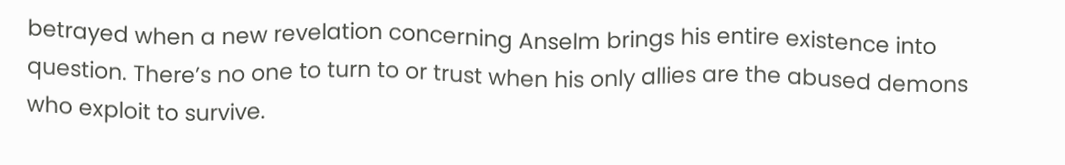betrayed when a new revelation concerning Anselm brings his entire existence into question. There’s no one to turn to or trust when his only allies are the abused demons who exploit to survive.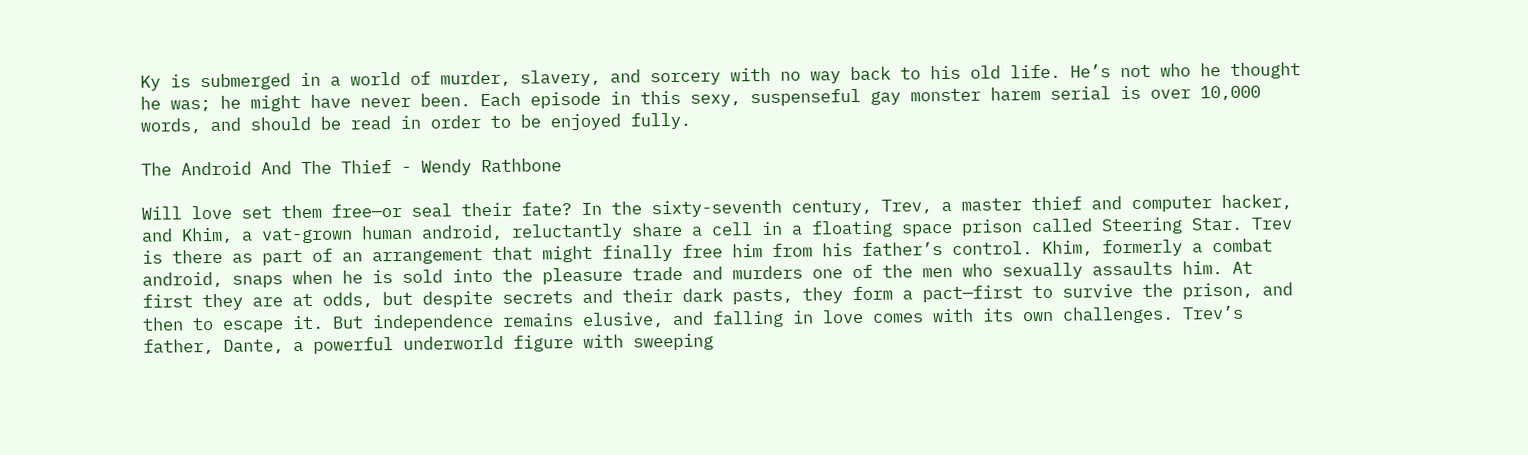Ky is submerged in a world of murder, slavery, and sorcery with no way back to his old life. He’s not who he thought he was; he might have never been. Each episode in this sexy, suspenseful gay monster harem serial is over 10,000 words, and should be read in order to be enjoyed fully.

The Android And The Thief - Wendy Rathbone

Will love set them free—or seal their fate? In the sixty-seventh century, Trev, a master thief and computer hacker, and Khim, a vat-grown human android, reluctantly share a cell in a floating space prison called Steering Star. Trev is there as part of an arrangement that might finally free him from his father’s control. Khim, formerly a combat android, snaps when he is sold into the pleasure trade and murders one of the men who sexually assaults him. At first they are at odds, but despite secrets and their dark pasts, they form a pact—first to survive the prison, and then to escape it. But independence remains elusive, and falling in love comes with its own challenges. Trev’s father, Dante, a powerful underworld figure with sweeping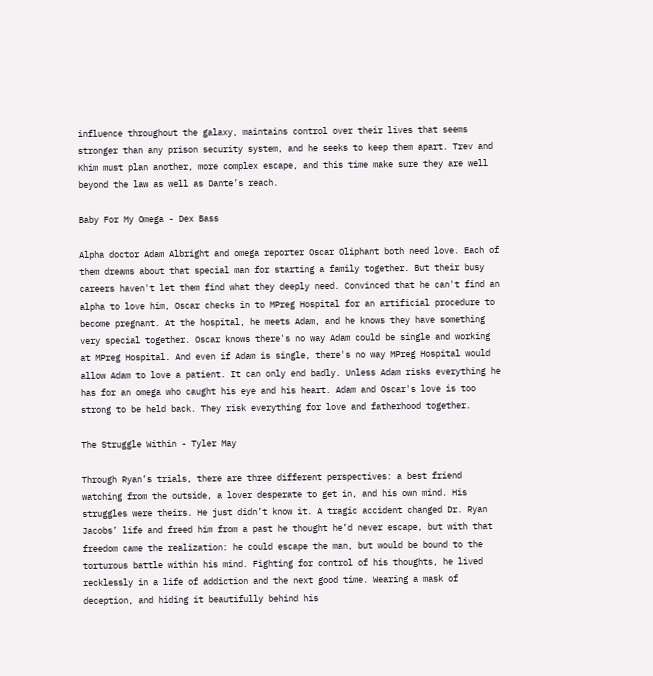influence throughout the galaxy, maintains control over their lives that seems stronger than any prison security system, and he seeks to keep them apart. Trev and Khim must plan another, more complex escape, and this time make sure they are well beyond the law as well as Dante’s reach.

Baby For My Omega - Dex Bass

Alpha doctor Adam Albright and omega reporter Oscar Oliphant both need love. Each of them dreams about that special man for starting a family together. But their busy careers haven't let them find what they deeply need. Convinced that he can't find an alpha to love him, Oscar checks in to MPreg Hospital for an artificial procedure to become pregnant. At the hospital, he meets Adam, and he knows they have something very special together. Oscar knows there's no way Adam could be single and working at MPreg Hospital. And even if Adam is single, there's no way MPreg Hospital would allow Adam to love a patient. It can only end badly. Unless Adam risks everything he has for an omega who caught his eye and his heart. Adam and Oscar's love is too strong to be held back. They risk everything for love and fatherhood together.

The Struggle Within - Tyler May

Through Ryan’s trials, there are three different perspectives: a best friend watching from the outside, a lover desperate to get in, and his own mind. His struggles were theirs. He just didn’t know it. A tragic accident changed Dr. Ryan Jacobs’ life and freed him from a past he thought he’d never escape, but with that freedom came the realization: he could escape the man, but would be bound to the torturous battle within his mind. Fighting for control of his thoughts, he lived recklessly in a life of addiction and the next good time. Wearing a mask of deception, and hiding it beautifully behind his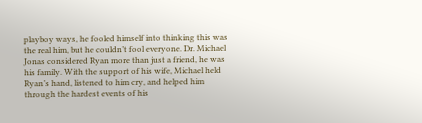playboy ways, he fooled himself into thinking this was the real him, but he couldn’t fool everyone. Dr. Michael Jonas considered Ryan more than just a friend, he was his family. With the support of his wife, Michael held Ryan’s hand, listened to him cry, and helped him through the hardest events of his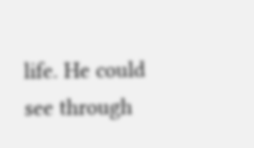life. He could see through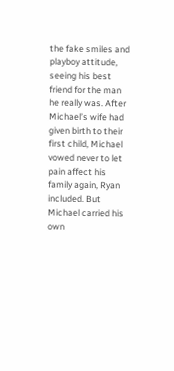the fake smiles and playboy attitude, seeing his best friend for the man he really was. After Michael’s wife had given birth to their first child, Michael vowed never to let pain affect his family again, Ryan included. But Michael carried his own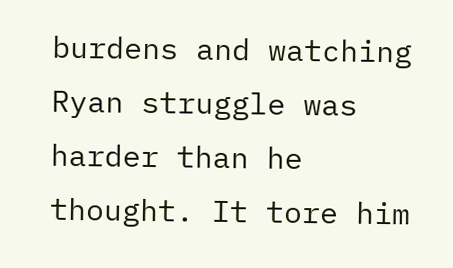burdens and watching Ryan struggle was harder than he thought. It tore him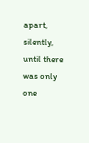apart, silently, until there was only one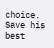choice. Save his best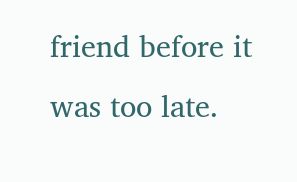friend before it was too late.